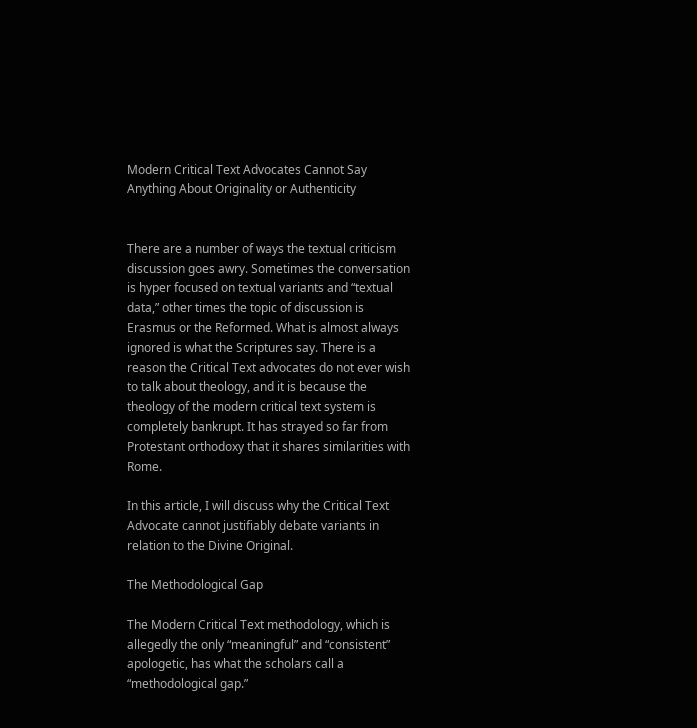Modern Critical Text Advocates Cannot Say Anything About Originality or Authenticity


There are a number of ways the textual criticism discussion goes awry. Sometimes the conversation is hyper focused on textual variants and “textual data,” other times the topic of discussion is Erasmus or the Reformed. What is almost always ignored is what the Scriptures say. There is a reason the Critical Text advocates do not ever wish to talk about theology, and it is because the theology of the modern critical text system is completely bankrupt. It has strayed so far from Protestant orthodoxy that it shares similarities with Rome.

In this article, I will discuss why the Critical Text Advocate cannot justifiably debate variants in relation to the Divine Original.

The Methodological Gap

The Modern Critical Text methodology, which is allegedly the only “meaningful” and “consistent” apologetic, has what the scholars call a “methodological gap.”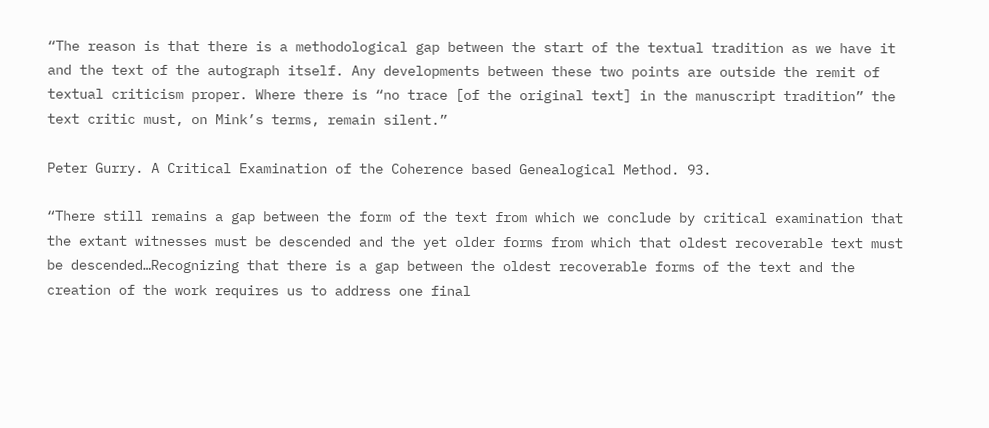“The reason is that there is a methodological gap between the start of the textual tradition as we have it and the text of the autograph itself. Any developments between these two points are outside the remit of textual criticism proper. Where there is “no trace [of the original text] in the manuscript tradition” the text critic must, on Mink’s terms, remain silent.”

Peter Gurry. A Critical Examination of the Coherence based Genealogical Method. 93.

“There still remains a gap between the form of the text from which we conclude by critical examination that the extant witnesses must be descended and the yet older forms from which that oldest recoverable text must be descended…Recognizing that there is a gap between the oldest recoverable forms of the text and the creation of the work requires us to address one final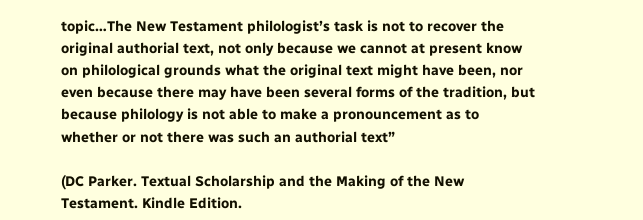topic…The New Testament philologist’s task is not to recover the original authorial text, not only because we cannot at present know on philological grounds what the original text might have been, nor even because there may have been several forms of the tradition, but because philology is not able to make a pronouncement as to whether or not there was such an authorial text”

(DC Parker. Textual Scholarship and the Making of the New Testament. Kindle Edition.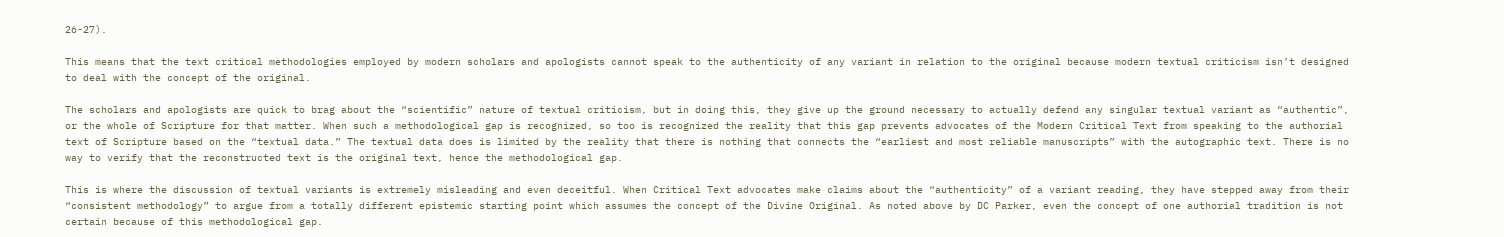26-27).

This means that the text critical methodologies employed by modern scholars and apologists cannot speak to the authenticity of any variant in relation to the original because modern textual criticism isn’t designed to deal with the concept of the original.

The scholars and apologists are quick to brag about the “scientific” nature of textual criticism, but in doing this, they give up the ground necessary to actually defend any singular textual variant as “authentic”, or the whole of Scripture for that matter. When such a methodological gap is recognized, so too is recognized the reality that this gap prevents advocates of the Modern Critical Text from speaking to the authorial text of Scripture based on the “textual data.” The textual data does is limited by the reality that there is nothing that connects the “earliest and most reliable manuscripts” with the autographic text. There is no way to verify that the reconstructed text is the original text, hence the methodological gap.

This is where the discussion of textual variants is extremely misleading and even deceitful. When Critical Text advocates make claims about the “authenticity” of a variant reading, they have stepped away from their “consistent methodology” to argue from a totally different epistemic starting point which assumes the concept of the Divine Original. As noted above by DC Parker, even the concept of one authorial tradition is not certain because of this methodological gap.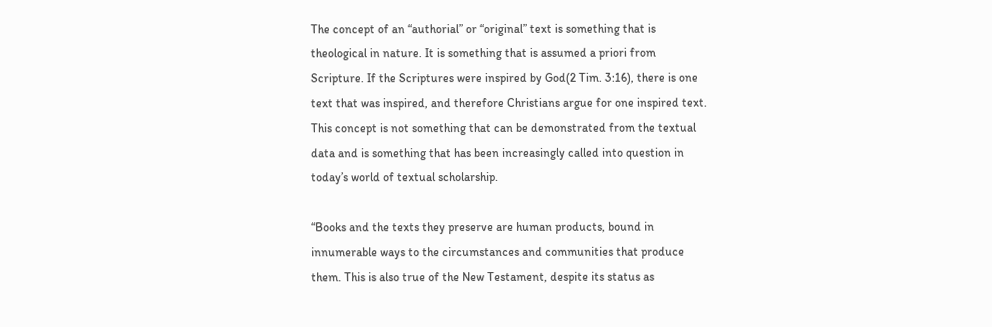The concept of an “authorial” or “original” text is something that is theological in nature. It is something that is assumed a priori from Scripture. If the Scriptures were inspired by God(2 Tim. 3:16), there is one text that was inspired, and therefore Christians argue for one inspired text. This concept is not something that can be demonstrated from the textual data and is something that has been increasingly called into question in today’s world of textual scholarship.

“Books and the texts they preserve are human products, bound in innumerable ways to the circumstances and communities that produce them. This is also true of the New Testament, despite its status as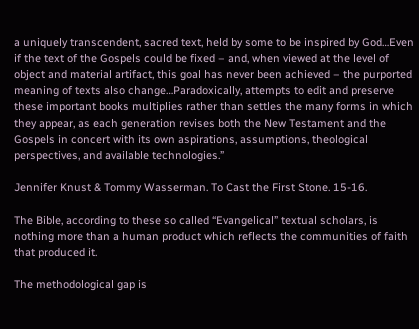a uniquely transcendent, sacred text, held by some to be inspired by God…Even if the text of the Gospels could be fixed – and, when viewed at the level of object and material artifact, this goal has never been achieved – the purported meaning of texts also change…Paradoxically, attempts to edit and preserve these important books multiplies rather than settles the many forms in which they appear, as each generation revises both the New Testament and the Gospels in concert with its own aspirations, assumptions, theological perspectives, and available technologies.”

Jennifer Knust & Tommy Wasserman. To Cast the First Stone. 15-16.

The Bible, according to these so called “Evangelical” textual scholars, is nothing more than a human product which reflects the communities of faith that produced it.

The methodological gap is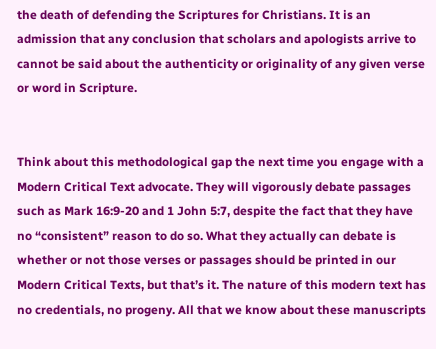the death of defending the Scriptures for Christians. It is an admission that any conclusion that scholars and apologists arrive to cannot be said about the authenticity or originality of any given verse or word in Scripture.


Think about this methodological gap the next time you engage with a Modern Critical Text advocate. They will vigorously debate passages such as Mark 16:9-20 and 1 John 5:7, despite the fact that they have no “consistent” reason to do so. What they actually can debate is whether or not those verses or passages should be printed in our Modern Critical Texts, but that’s it. The nature of this modern text has no credentials, no progeny. All that we know about these manuscripts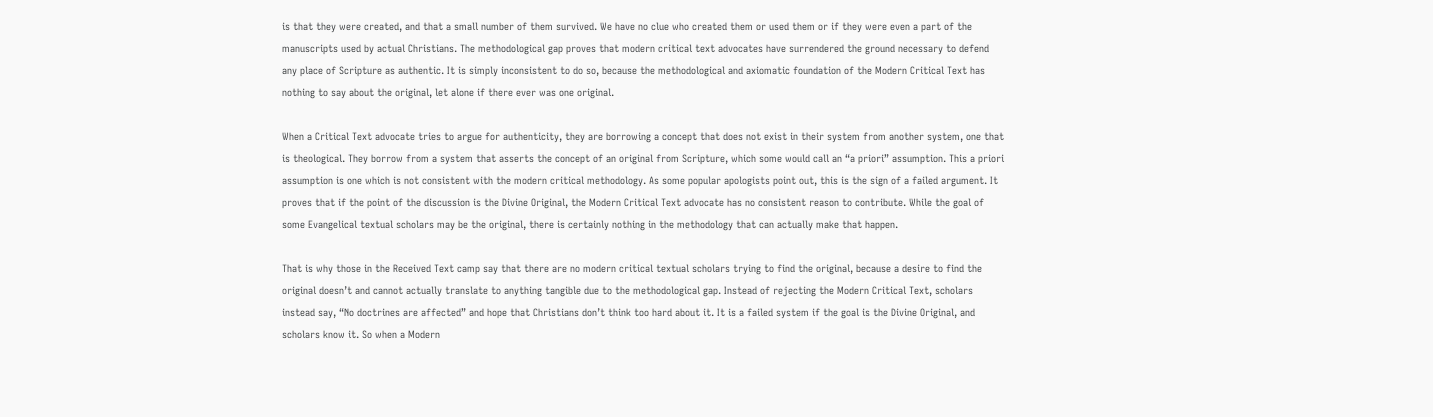is that they were created, and that a small number of them survived. We have no clue who created them or used them or if they were even a part of the manuscripts used by actual Christians. The methodological gap proves that modern critical text advocates have surrendered the ground necessary to defend any place of Scripture as authentic. It is simply inconsistent to do so, because the methodological and axiomatic foundation of the Modern Critical Text has nothing to say about the original, let alone if there ever was one original.

When a Critical Text advocate tries to argue for authenticity, they are borrowing a concept that does not exist in their system from another system, one that is theological. They borrow from a system that asserts the concept of an original from Scripture, which some would call an “a priori” assumption. This a priori assumption is one which is not consistent with the modern critical methodology. As some popular apologists point out, this is the sign of a failed argument. It proves that if the point of the discussion is the Divine Original, the Modern Critical Text advocate has no consistent reason to contribute. While the goal of some Evangelical textual scholars may be the original, there is certainly nothing in the methodology that can actually make that happen.

That is why those in the Received Text camp say that there are no modern critical textual scholars trying to find the original, because a desire to find the original doesn’t and cannot actually translate to anything tangible due to the methodological gap. Instead of rejecting the Modern Critical Text, scholars instead say, “No doctrines are affected” and hope that Christians don’t think too hard about it. It is a failed system if the goal is the Divine Original, and scholars know it. So when a Modern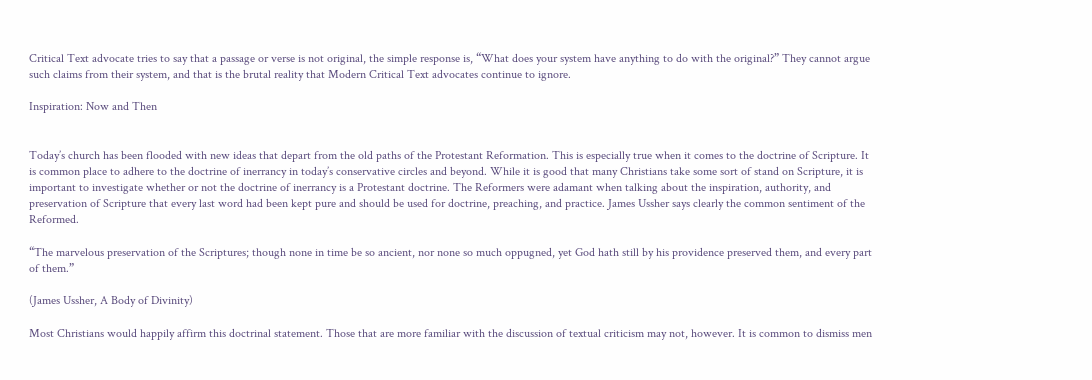Critical Text advocate tries to say that a passage or verse is not original, the simple response is, “What does your system have anything to do with the original?” They cannot argue such claims from their system, and that is the brutal reality that Modern Critical Text advocates continue to ignore.

Inspiration: Now and Then


Today’s church has been flooded with new ideas that depart from the old paths of the Protestant Reformation. This is especially true when it comes to the doctrine of Scripture. It is common place to adhere to the doctrine of inerrancy in today’s conservative circles and beyond. While it is good that many Christians take some sort of stand on Scripture, it is important to investigate whether or not the doctrine of inerrancy is a Protestant doctrine. The Reformers were adamant when talking about the inspiration, authority, and preservation of Scripture that every last word had been kept pure and should be used for doctrine, preaching, and practice. James Ussher says clearly the common sentiment of the Reformed.

“The marvelous preservation of the Scriptures; though none in time be so ancient, nor none so much oppugned, yet God hath still by his providence preserved them, and every part of them.”

(James Ussher, A Body of Divinity)

Most Christians would happily affirm this doctrinal statement. Those that are more familiar with the discussion of textual criticism may not, however. It is common to dismiss men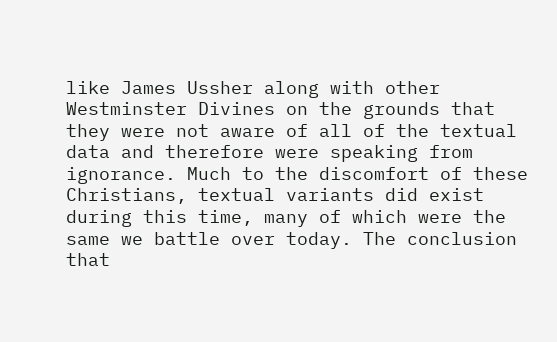like James Ussher along with other Westminster Divines on the grounds that they were not aware of all of the textual data and therefore were speaking from ignorance. Much to the discomfort of these Christians, textual variants did exist during this time, many of which were the same we battle over today. The conclusion that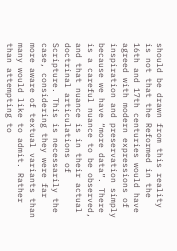should be drawn from this reality is not that the Reformed in the 16th and 17th centuries would have agreed with modern expressions of inspiration and preservation simply because we have “more data”. There is a careful nuance to be observed, and that nuance is in their actual doctrinal articulations of Scripture. This is necessarily the case, considering they were far more aware of textual variants than many would like to admit. Rather than attempting to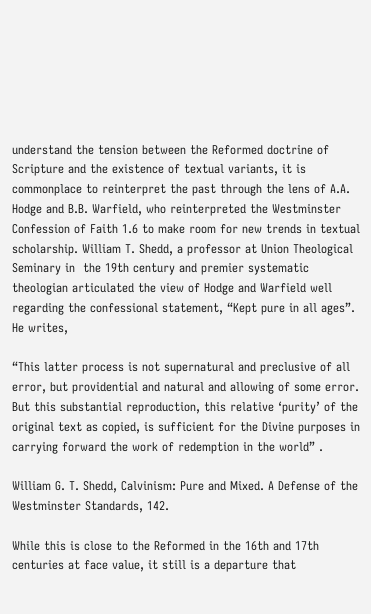understand the tension between the Reformed doctrine of Scripture and the existence of textual variants, it is commonplace to reinterpret the past through the lens of A.A. Hodge and B.B. Warfield, who reinterpreted the Westminster Confession of Faith 1.6 to make room for new trends in textual scholarship. William T. Shedd, a professor at Union Theological Seminary in  the 19th century and premier systematic theologian articulated the view of Hodge and Warfield well regarding the confessional statement, “Kept pure in all ages”.  He writes,

“This latter process is not supernatural and preclusive of all error, but providential and natural and allowing of some error. But this substantial reproduction, this relative ‘purity’ of the original text as copied, is sufficient for the Divine purposes in carrying forward the work of redemption in the world” .

William G. T. Shedd, Calvinism: Pure and Mixed. A Defense of the Westminster Standards, 142.

While this is close to the Reformed in the 16th and 17th centuries at face value, it still is a departure that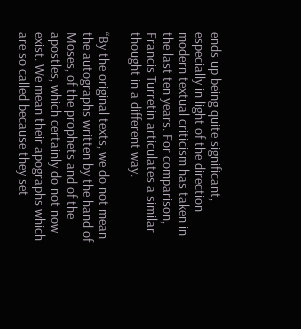ends up being quite significant, especially in light of the direction modern textual criticism has taken in the last ten years. For comparison, Francis Turretin articulates a similar thought in a different way.

“By the original texts, we do not mean the autographs written by the hand of Moses, of the prophets and of the apostles, which certainly do not now exist. We mean their apographs which are so called because they set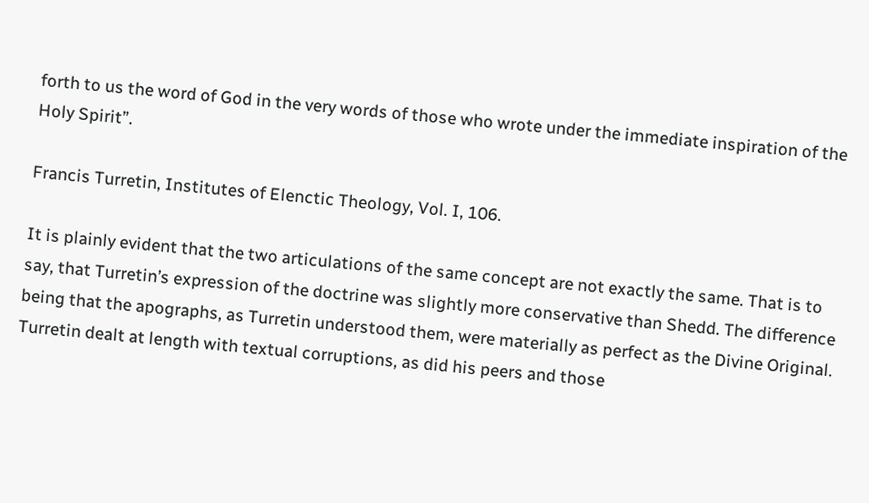forth to us the word of God in the very words of those who wrote under the immediate inspiration of the Holy Spirit”.

Francis Turretin, Institutes of Elenctic Theology, Vol. I, 106.

It is plainly evident that the two articulations of the same concept are not exactly the same. That is to say, that Turretin’s expression of the doctrine was slightly more conservative than Shedd. The difference being that the apographs, as Turretin understood them, were materially as perfect as the Divine Original. Turretin dealt at length with textual corruptions, as did his peers and those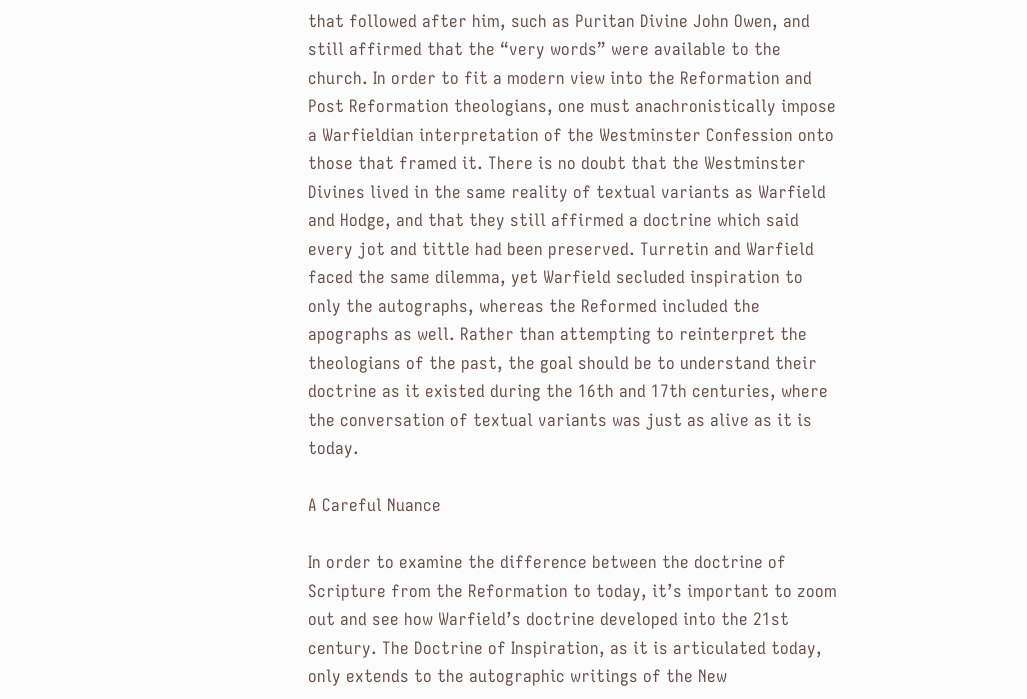that followed after him, such as Puritan Divine John Owen, and still affirmed that the “very words” were available to the church. In order to fit a modern view into the Reformation and Post Reformation theologians, one must anachronistically impose a Warfieldian interpretation of the Westminster Confession onto those that framed it. There is no doubt that the Westminster Divines lived in the same reality of textual variants as Warfield and Hodge, and that they still affirmed a doctrine which said every jot and tittle had been preserved. Turretin and Warfield faced the same dilemma, yet Warfield secluded inspiration to only the autographs, whereas the Reformed included the apographs as well. Rather than attempting to reinterpret the theologians of the past, the goal should be to understand their doctrine as it existed during the 16th and 17th centuries, where the conversation of textual variants was just as alive as it is today.

A Careful Nuance

In order to examine the difference between the doctrine of Scripture from the Reformation to today, it’s important to zoom out and see how Warfield’s doctrine developed into the 21st century. The Doctrine of Inspiration, as it is articulated today, only extends to the autographic writings of the New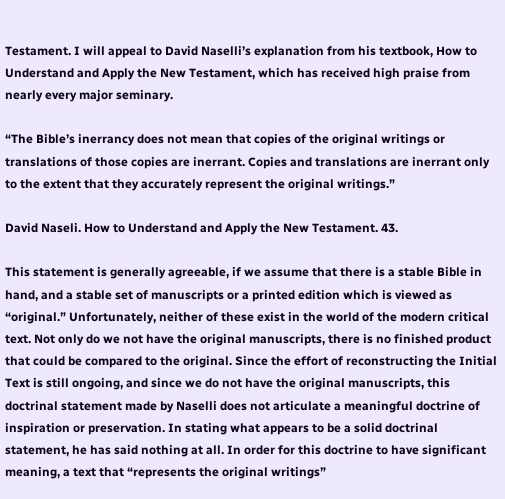Testament. I will appeal to David Naselli’s explanation from his textbook, How to Understand and Apply the New Testament, which has received high praise from nearly every major seminary.

“The Bible’s inerrancy does not mean that copies of the original writings or translations of those copies are inerrant. Copies and translations are inerrant only to the extent that they accurately represent the original writings.”

David Naseli. How to Understand and Apply the New Testament. 43.

This statement is generally agreeable, if we assume that there is a stable Bible in hand, and a stable set of manuscripts or a printed edition which is viewed as “original.” Unfortunately, neither of these exist in the world of the modern critical text. Not only do we not have the original manuscripts, there is no finished product that could be compared to the original. Since the effort of reconstructing the Initial Text is still ongoing, and since we do not have the original manuscripts, this doctrinal statement made by Naselli does not articulate a meaningful doctrine of inspiration or preservation. In stating what appears to be a solid doctrinal statement, he has said nothing at all. In order for this doctrine to have significant meaning, a text that “represents the original writings”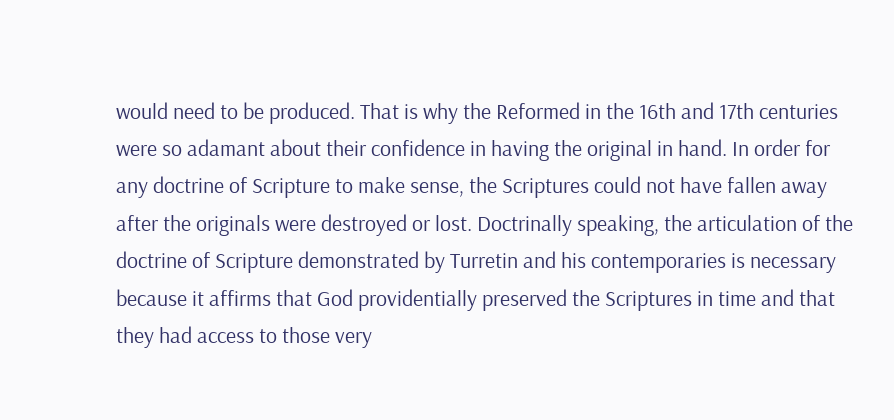would need to be produced. That is why the Reformed in the 16th and 17th centuries were so adamant about their confidence in having the original in hand. In order for any doctrine of Scripture to make sense, the Scriptures could not have fallen away after the originals were destroyed or lost. Doctrinally speaking, the articulation of the doctrine of Scripture demonstrated by Turretin and his contemporaries is necessary because it affirms that God providentially preserved the Scriptures in time and that they had access to those very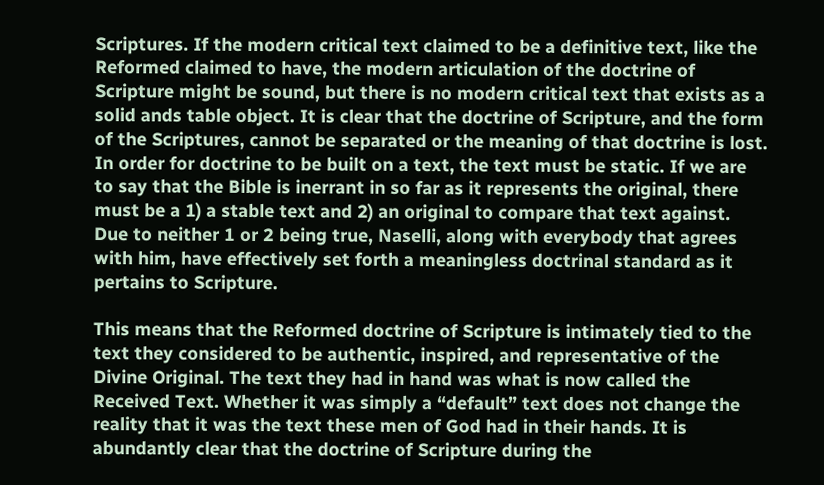Scriptures. If the modern critical text claimed to be a definitive text, like the Reformed claimed to have, the modern articulation of the doctrine of Scripture might be sound, but there is no modern critical text that exists as a solid ands table object. It is clear that the doctrine of Scripture, and the form of the Scriptures, cannot be separated or the meaning of that doctrine is lost. In order for doctrine to be built on a text, the text must be static. If we are to say that the Bible is inerrant in so far as it represents the original, there must be a 1) a stable text and 2) an original to compare that text against. Due to neither 1 or 2 being true, Naselli, along with everybody that agrees with him, have effectively set forth a meaningless doctrinal standard as it pertains to Scripture.

This means that the Reformed doctrine of Scripture is intimately tied to the text they considered to be authentic, inspired, and representative of the Divine Original. The text they had in hand was what is now called the Received Text. Whether it was simply a “default” text does not change the reality that it was the text these men of God had in their hands. It is abundantly clear that the doctrine of Scripture during the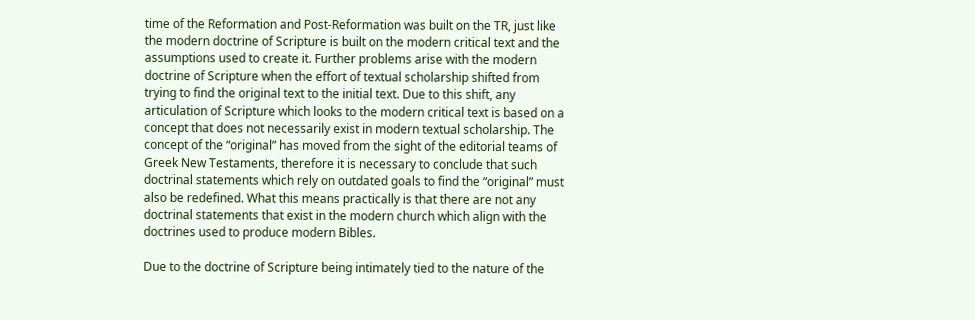time of the Reformation and Post-Reformation was built on the TR, just like the modern doctrine of Scripture is built on the modern critical text and the assumptions used to create it. Further problems arise with the modern doctrine of Scripture when the effort of textual scholarship shifted from trying to find the original text to the initial text. Due to this shift, any articulation of Scripture which looks to the modern critical text is based on a concept that does not necessarily exist in modern textual scholarship. The concept of the “original” has moved from the sight of the editorial teams of Greek New Testaments, therefore it is necessary to conclude that such doctrinal statements which rely on outdated goals to find the “original” must also be redefined. What this means practically is that there are not any doctrinal statements that exist in the modern church which align with the doctrines used to produce modern Bibles.

Due to the doctrine of Scripture being intimately tied to the nature of the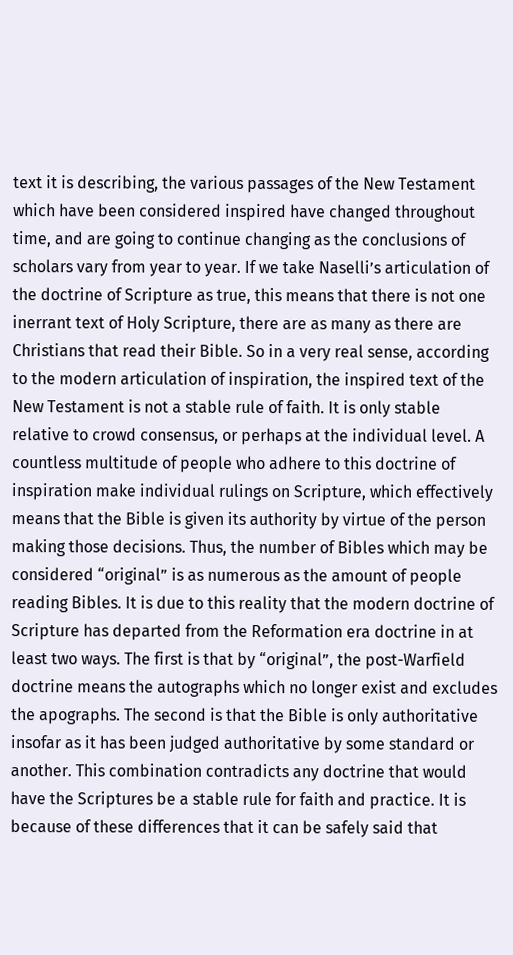text it is describing, the various passages of the New Testament which have been considered inspired have changed throughout time, and are going to continue changing as the conclusions of scholars vary from year to year. If we take Naselli’s articulation of the doctrine of Scripture as true, this means that there is not one inerrant text of Holy Scripture, there are as many as there are Christians that read their Bible. So in a very real sense, according to the modern articulation of inspiration, the inspired text of the New Testament is not a stable rule of faith. It is only stable relative to crowd consensus, or perhaps at the individual level. A countless multitude of people who adhere to this doctrine of inspiration make individual rulings on Scripture, which effectively means that the Bible is given its authority by virtue of the person making those decisions. Thus, the number of Bibles which may be considered “original” is as numerous as the amount of people reading Bibles. It is due to this reality that the modern doctrine of Scripture has departed from the Reformation era doctrine in at least two ways. The first is that by “original”, the post-Warfield doctrine means the autographs which no longer exist and excludes the apographs. The second is that the Bible is only authoritative insofar as it has been judged authoritative by some standard or another. This combination contradicts any doctrine that would have the Scriptures be a stable rule for faith and practice. It is because of these differences that it can be safely said that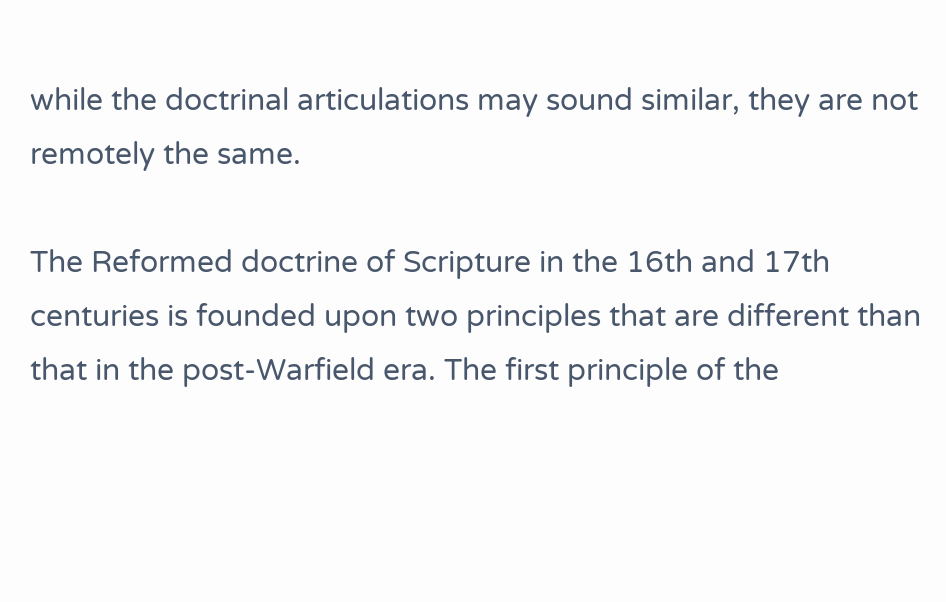while the doctrinal articulations may sound similar, they are not remotely the same.

The Reformed doctrine of Scripture in the 16th and 17th centuries is founded upon two principles that are different than that in the post-Warfield era. The first principle of the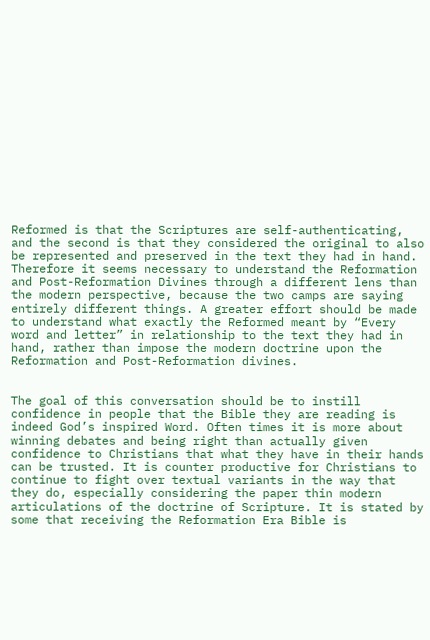Reformed is that the Scriptures are self-authenticating, and the second is that they considered the original to also be represented and preserved in the text they had in hand. Therefore it seems necessary to understand the Reformation and Post-Reformation Divines through a different lens than the modern perspective, because the two camps are saying entirely different things. A greater effort should be made to understand what exactly the Reformed meant by “Every word and letter” in relationship to the text they had in hand, rather than impose the modern doctrine upon the Reformation and Post-Reformation divines.


The goal of this conversation should be to instill confidence in people that the Bible they are reading is indeed God’s inspired Word. Often times it is more about winning debates and being right than actually given confidence to Christians that what they have in their hands can be trusted. It is counter productive for Christians to continue to fight over textual variants in the way that they do, especially considering the paper thin modern articulations of the doctrine of Scripture. It is stated by some that receiving the Reformation Era Bible is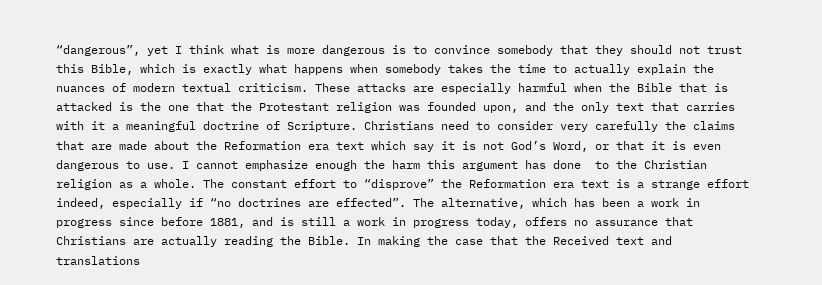“dangerous”, yet I think what is more dangerous is to convince somebody that they should not trust this Bible, which is exactly what happens when somebody takes the time to actually explain the nuances of modern textual criticism. These attacks are especially harmful when the Bible that is attacked is the one that the Protestant religion was founded upon, and the only text that carries with it a meaningful doctrine of Scripture. Christians need to consider very carefully the claims that are made about the Reformation era text which say it is not God’s Word, or that it is even dangerous to use. I cannot emphasize enough the harm this argument has done  to the Christian religion as a whole. The constant effort to “disprove” the Reformation era text is a strange effort indeed, especially if “no doctrines are effected”. The alternative, which has been a work in progress since before 1881, and is still a work in progress today, offers no assurance that Christians are actually reading the Bible. In making the case that the Received text and translations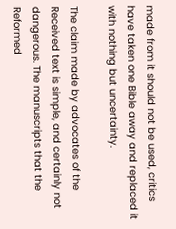made from it should not be used, critics have taken one Bible away and replaced it with nothing but uncertainty.

The claim made by advocates of the Received text is simple, and certainly not dangerous. The manuscripts that the Reformed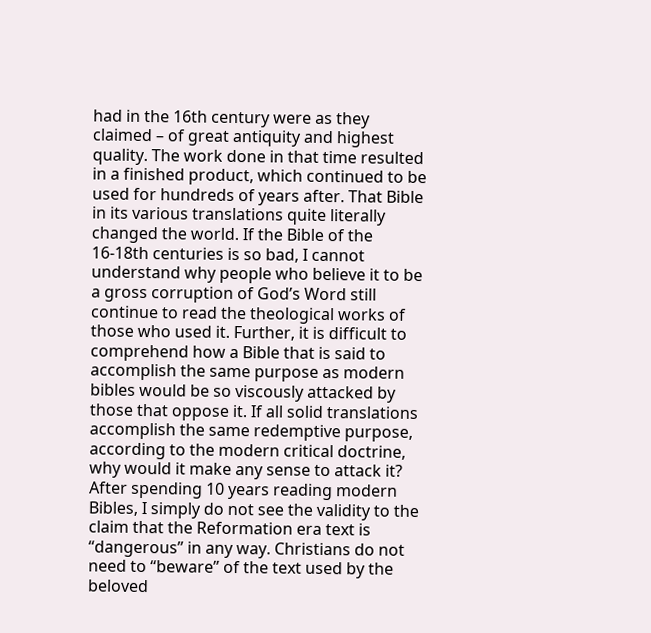had in the 16th century were as they claimed – of great antiquity and highest quality. The work done in that time resulted in a finished product, which continued to be used for hundreds of years after. That Bible in its various translations quite literally changed the world. If the Bible of the 16-18th centuries is so bad, I cannot understand why people who believe it to be a gross corruption of God’s Word still continue to read the theological works of those who used it. Further, it is difficult to comprehend how a Bible that is said to accomplish the same purpose as modern bibles would be so viscously attacked by those that oppose it. If all solid translations accomplish the same redemptive purpose, according to the modern critical doctrine, why would it make any sense to attack it? After spending 10 years reading modern Bibles, I simply do not see the validity to the claim that the Reformation era text is “dangerous” in any way. Christians do not need to “beware” of the text used by the beloved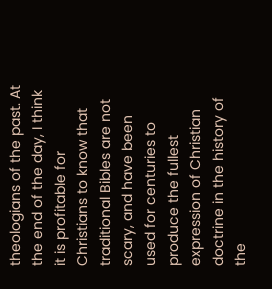theologians of the past. At the end of the day, I think it is profitable for Christians to know that traditional Bibles are not scary, and have been used for centuries to produce the fullest expression of Christian doctrine in the history of the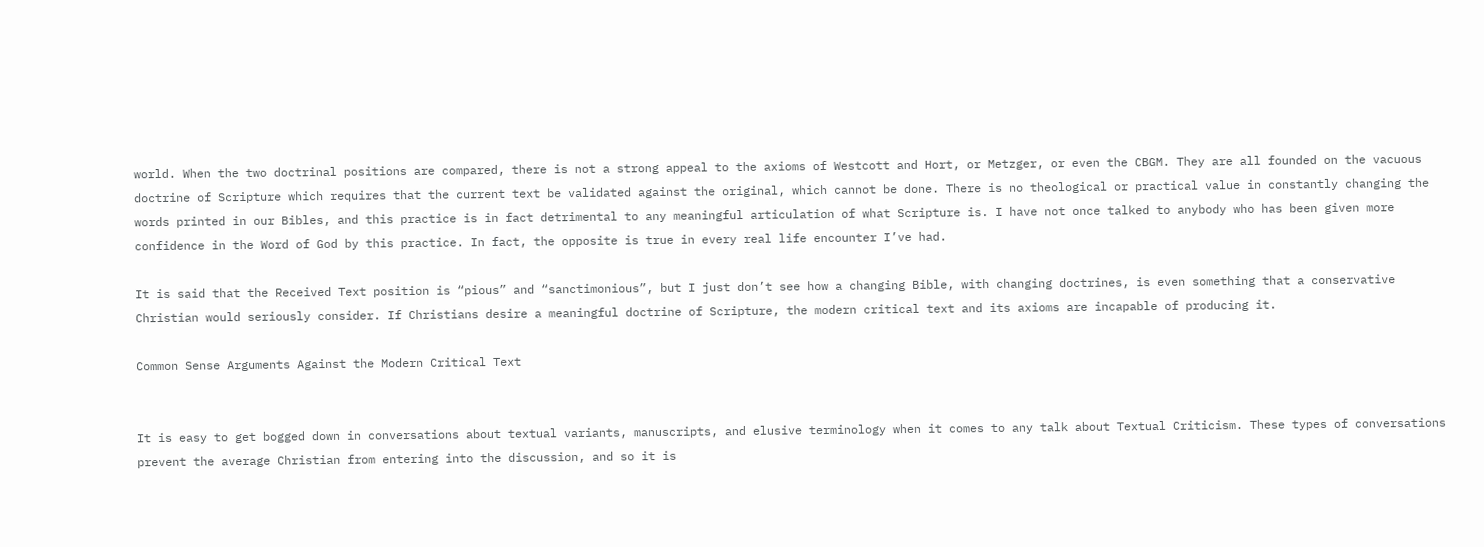world. When the two doctrinal positions are compared, there is not a strong appeal to the axioms of Westcott and Hort, or Metzger, or even the CBGM. They are all founded on the vacuous doctrine of Scripture which requires that the current text be validated against the original, which cannot be done. There is no theological or practical value in constantly changing the words printed in our Bibles, and this practice is in fact detrimental to any meaningful articulation of what Scripture is. I have not once talked to anybody who has been given more confidence in the Word of God by this practice. In fact, the opposite is true in every real life encounter I’ve had.

It is said that the Received Text position is “pious” and “sanctimonious”, but I just don’t see how a changing Bible, with changing doctrines, is even something that a conservative Christian would seriously consider. If Christians desire a meaningful doctrine of Scripture, the modern critical text and its axioms are incapable of producing it.

Common Sense Arguments Against the Modern Critical Text


It is easy to get bogged down in conversations about textual variants, manuscripts, and elusive terminology when it comes to any talk about Textual Criticism. These types of conversations prevent the average Christian from entering into the discussion, and so it is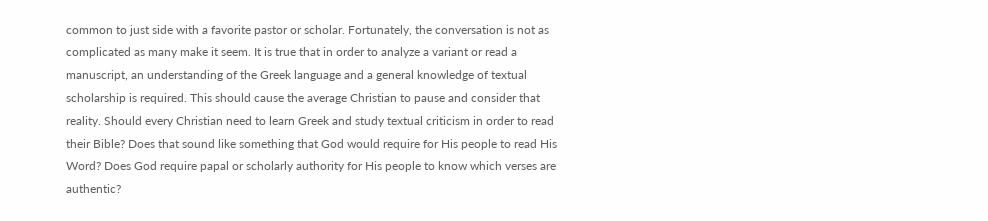common to just side with a favorite pastor or scholar. Fortunately, the conversation is not as complicated as many make it seem. It is true that in order to analyze a variant or read a manuscript, an understanding of the Greek language and a general knowledge of textual scholarship is required. This should cause the average Christian to pause and consider that reality. Should every Christian need to learn Greek and study textual criticism in order to read their Bible? Does that sound like something that God would require for His people to read His Word? Does God require papal or scholarly authority for His people to know which verses are authentic?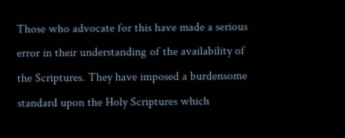Those who advocate for this have made a serious error in their understanding of the availability of the Scriptures. They have imposed a burdensome standard upon the Holy Scriptures which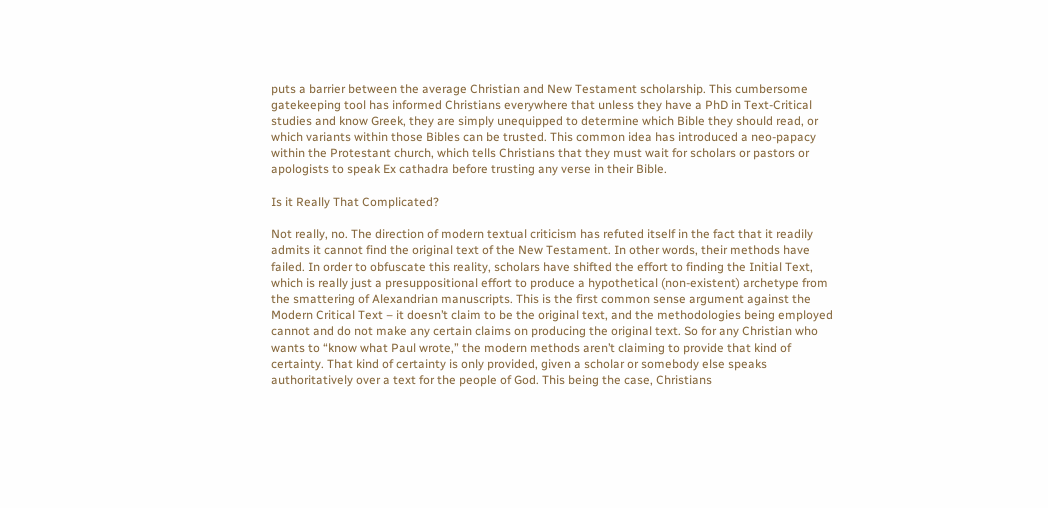puts a barrier between the average Christian and New Testament scholarship. This cumbersome gatekeeping tool has informed Christians everywhere that unless they have a PhD in Text-Critical studies and know Greek, they are simply unequipped to determine which Bible they should read, or which variants within those Bibles can be trusted. This common idea has introduced a neo-papacy within the Protestant church, which tells Christians that they must wait for scholars or pastors or apologists to speak Ex cathadra before trusting any verse in their Bible.

Is it Really That Complicated?

Not really, no. The direction of modern textual criticism has refuted itself in the fact that it readily admits it cannot find the original text of the New Testament. In other words, their methods have failed. In order to obfuscate this reality, scholars have shifted the effort to finding the Initial Text, which is really just a presuppositional effort to produce a hypothetical (non-existent) archetype from the smattering of Alexandrian manuscripts. This is the first common sense argument against the Modern Critical Text – it doesn’t claim to be the original text, and the methodologies being employed cannot and do not make any certain claims on producing the original text. So for any Christian who wants to “know what Paul wrote,” the modern methods aren’t claiming to provide that kind of certainty. That kind of certainty is only provided, given a scholar or somebody else speaks authoritatively over a text for the people of God. This being the case, Christians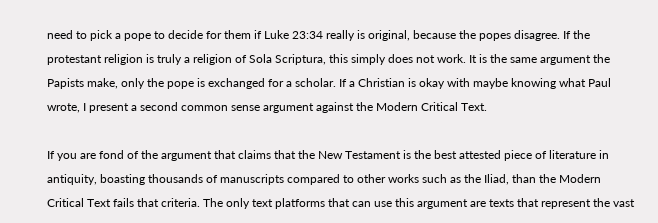need to pick a pope to decide for them if Luke 23:34 really is original, because the popes disagree. If the protestant religion is truly a religion of Sola Scriptura, this simply does not work. It is the same argument the Papists make, only the pope is exchanged for a scholar. If a Christian is okay with maybe knowing what Paul wrote, I present a second common sense argument against the Modern Critical Text.

If you are fond of the argument that claims that the New Testament is the best attested piece of literature in antiquity, boasting thousands of manuscripts compared to other works such as the Iliad, than the Modern Critical Text fails that criteria. The only text platforms that can use this argument are texts that represent the vast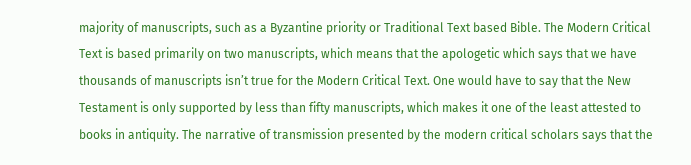majority of manuscripts, such as a Byzantine priority or Traditional Text based Bible. The Modern Critical Text is based primarily on two manuscripts, which means that the apologetic which says that we have thousands of manuscripts isn’t true for the Modern Critical Text. One would have to say that the New Testament is only supported by less than fifty manuscripts, which makes it one of the least attested to books in antiquity. The narrative of transmission presented by the modern critical scholars says that the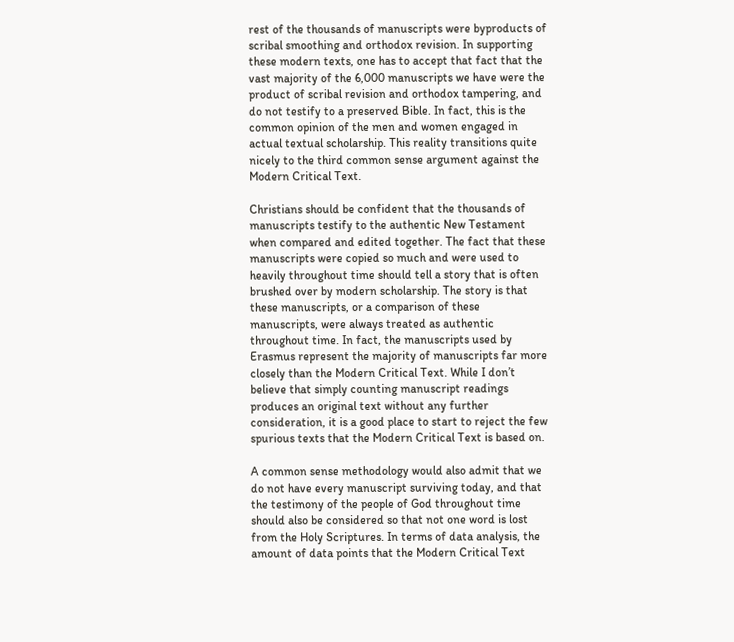rest of the thousands of manuscripts were byproducts of scribal smoothing and orthodox revision. In supporting these modern texts, one has to accept that fact that the vast majority of the 6,000 manuscripts we have were the product of scribal revision and orthodox tampering, and do not testify to a preserved Bible. In fact, this is the common opinion of the men and women engaged in actual textual scholarship. This reality transitions quite nicely to the third common sense argument against the Modern Critical Text.

Christians should be confident that the thousands of manuscripts testify to the authentic New Testament when compared and edited together. The fact that these manuscripts were copied so much and were used to heavily throughout time should tell a story that is often brushed over by modern scholarship. The story is that these manuscripts, or a comparison of these manuscripts, were always treated as authentic throughout time. In fact, the manuscripts used by Erasmus represent the majority of manuscripts far more closely than the Modern Critical Text. While I don’t believe that simply counting manuscript readings produces an original text without any further consideration, it is a good place to start to reject the few spurious texts that the Modern Critical Text is based on.

A common sense methodology would also admit that we do not have every manuscript surviving today, and that the testimony of the people of God throughout time should also be considered so that not one word is lost from the Holy Scriptures. In terms of data analysis, the amount of data points that the Modern Critical Text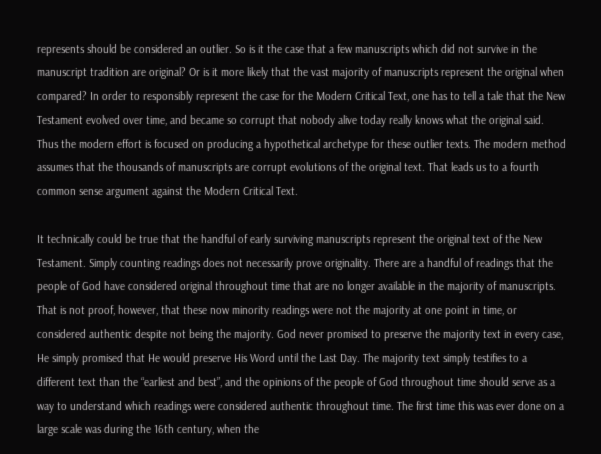represents should be considered an outlier. So is it the case that a few manuscripts which did not survive in the manuscript tradition are original? Or is it more likely that the vast majority of manuscripts represent the original when compared? In order to responsibly represent the case for the Modern Critical Text, one has to tell a tale that the New Testament evolved over time, and became so corrupt that nobody alive today really knows what the original said. Thus the modern effort is focused on producing a hypothetical archetype for these outlier texts. The modern method assumes that the thousands of manuscripts are corrupt evolutions of the original text. That leads us to a fourth common sense argument against the Modern Critical Text.

It technically could be true that the handful of early surviving manuscripts represent the original text of the New Testament. Simply counting readings does not necessarily prove originality. There are a handful of readings that the people of God have considered original throughout time that are no longer available in the majority of manuscripts. That is not proof, however, that these now minority readings were not the majority at one point in time, or considered authentic despite not being the majority. God never promised to preserve the majority text in every case, He simply promised that He would preserve His Word until the Last Day. The majority text simply testifies to a different text than the “earliest and best”, and the opinions of the people of God throughout time should serve as a way to understand which readings were considered authentic throughout time. The first time this was ever done on a large scale was during the 16th century, when the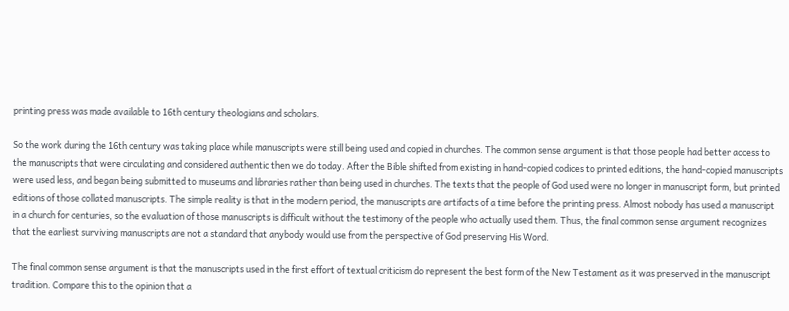printing press was made available to 16th century theologians and scholars.

So the work during the 16th century was taking place while manuscripts were still being used and copied in churches. The common sense argument is that those people had better access to the manuscripts that were circulating and considered authentic then we do today. After the Bible shifted from existing in hand-copied codices to printed editions, the hand-copied manuscripts were used less, and began being submitted to museums and libraries rather than being used in churches. The texts that the people of God used were no longer in manuscript form, but printed editions of those collated manuscripts. The simple reality is that in the modern period, the manuscripts are artifacts of a time before the printing press. Almost nobody has used a manuscript in a church for centuries, so the evaluation of those manuscripts is difficult without the testimony of the people who actually used them. Thus, the final common sense argument recognizes that the earliest surviving manuscripts are not a standard that anybody would use from the perspective of God preserving His Word.

The final common sense argument is that the manuscripts used in the first effort of textual criticism do represent the best form of the New Testament as it was preserved in the manuscript tradition. Compare this to the opinion that a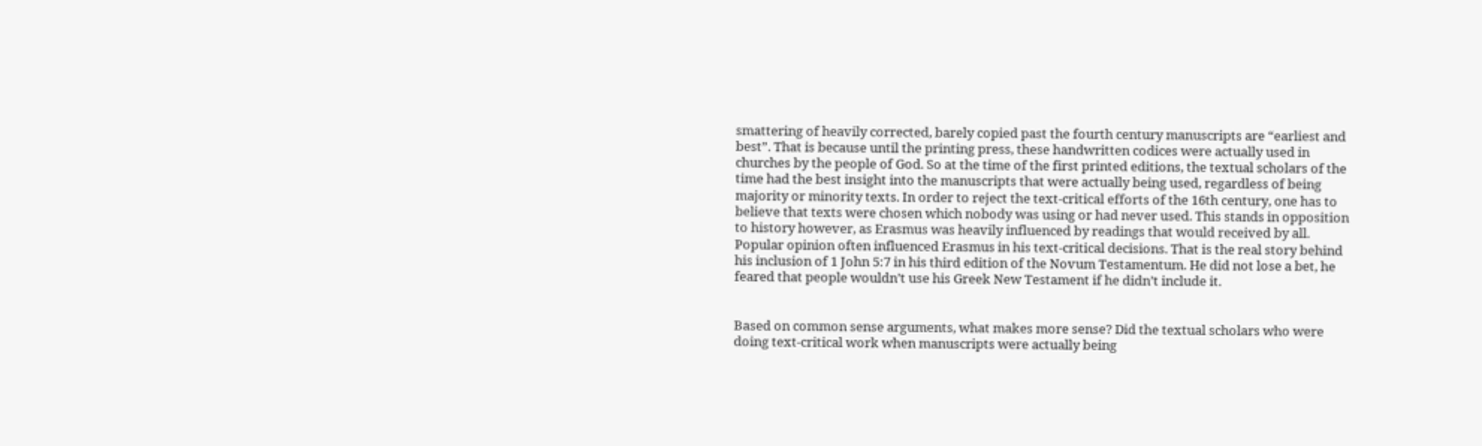smattering of heavily corrected, barely copied past the fourth century manuscripts are “earliest and best”. That is because until the printing press, these handwritten codices were actually used in churches by the people of God. So at the time of the first printed editions, the textual scholars of the time had the best insight into the manuscripts that were actually being used, regardless of being majority or minority texts. In order to reject the text-critical efforts of the 16th century, one has to believe that texts were chosen which nobody was using or had never used. This stands in opposition to history however, as Erasmus was heavily influenced by readings that would received by all. Popular opinion often influenced Erasmus in his text-critical decisions. That is the real story behind his inclusion of 1 John 5:7 in his third edition of the Novum Testamentum. He did not lose a bet, he feared that people wouldn’t use his Greek New Testament if he didn’t include it.


Based on common sense arguments, what makes more sense? Did the textual scholars who were doing text-critical work when manuscripts were actually being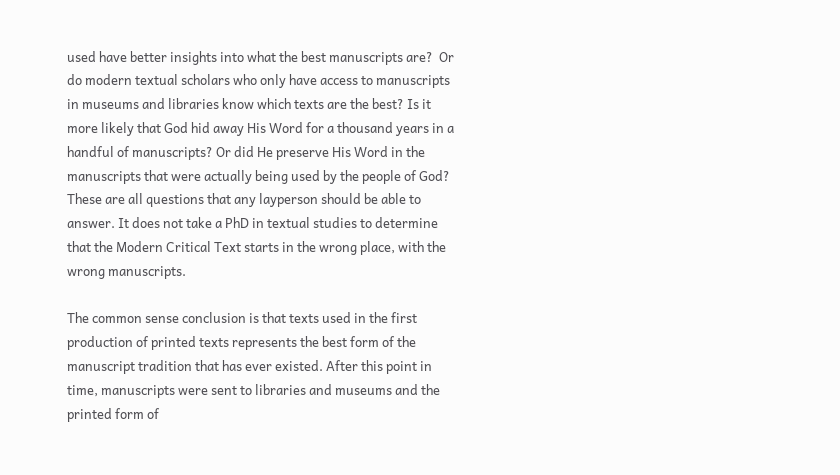used have better insights into what the best manuscripts are?  Or do modern textual scholars who only have access to manuscripts in museums and libraries know which texts are the best? Is it more likely that God hid away His Word for a thousand years in a handful of manuscripts? Or did He preserve His Word in the manuscripts that were actually being used by the people of God? These are all questions that any layperson should be able to answer. It does not take a PhD in textual studies to determine that the Modern Critical Text starts in the wrong place, with the wrong manuscripts.

The common sense conclusion is that texts used in the first production of printed texts represents the best form of the manuscript tradition that has ever existed. After this point in time, manuscripts were sent to libraries and museums and the printed form of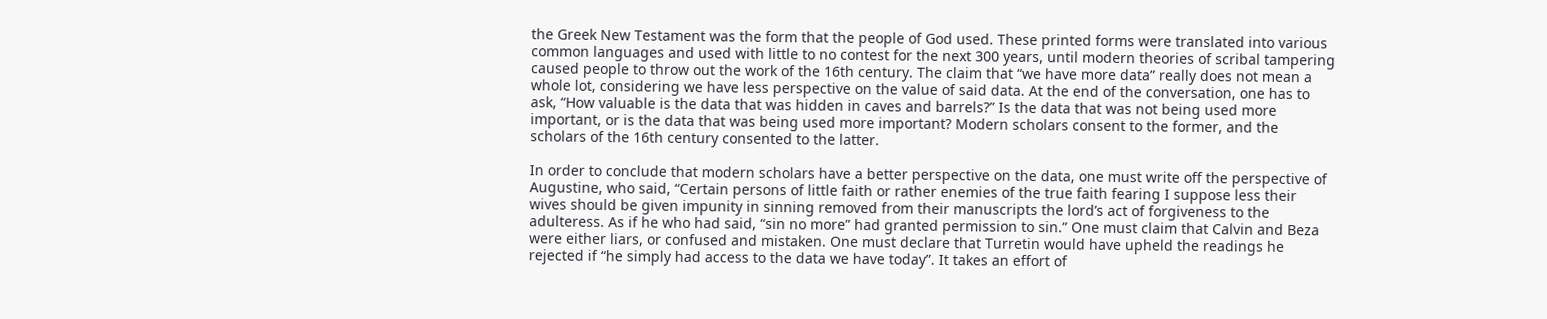the Greek New Testament was the form that the people of God used. These printed forms were translated into various common languages and used with little to no contest for the next 300 years, until modern theories of scribal tampering caused people to throw out the work of the 16th century. The claim that “we have more data” really does not mean a whole lot, considering we have less perspective on the value of said data. At the end of the conversation, one has to ask, “How valuable is the data that was hidden in caves and barrels?” Is the data that was not being used more important, or is the data that was being used more important? Modern scholars consent to the former, and the scholars of the 16th century consented to the latter.

In order to conclude that modern scholars have a better perspective on the data, one must write off the perspective of Augustine, who said, “Certain persons of little faith or rather enemies of the true faith fearing I suppose less their wives should be given impunity in sinning removed from their manuscripts the lord’s act of forgiveness to the adulteress. As if he who had said, “sin no more” had granted permission to sin.” One must claim that Calvin and Beza were either liars, or confused and mistaken. One must declare that Turretin would have upheld the readings he rejected if “he simply had access to the data we have today”. It takes an effort of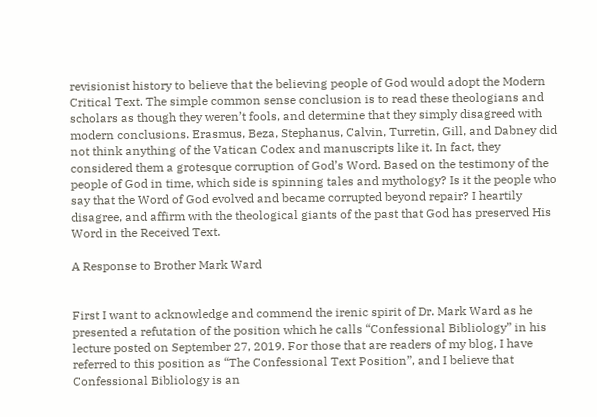revisionist history to believe that the believing people of God would adopt the Modern Critical Text. The simple common sense conclusion is to read these theologians and scholars as though they weren’t fools, and determine that they simply disagreed with modern conclusions. Erasmus, Beza, Stephanus, Calvin, Turretin, Gill, and Dabney did not think anything of the Vatican Codex and manuscripts like it. In fact, they considered them a grotesque corruption of God’s Word. Based on the testimony of the people of God in time, which side is spinning tales and mythology? Is it the people who say that the Word of God evolved and became corrupted beyond repair? I heartily disagree, and affirm with the theological giants of the past that God has preserved His Word in the Received Text.

A Response to Brother Mark Ward


First I want to acknowledge and commend the irenic spirit of Dr. Mark Ward as he presented a refutation of the position which he calls “Confessional Bibliology” in his lecture posted on September 27, 2019. For those that are readers of my blog, I have referred to this position as “The Confessional Text Position”, and I believe that Confessional Bibliology is an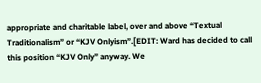appropriate and charitable label, over and above “Textual Traditionalism” or “KJV Onlyism”.[EDIT: Ward has decided to call this position “KJV Only” anyway. We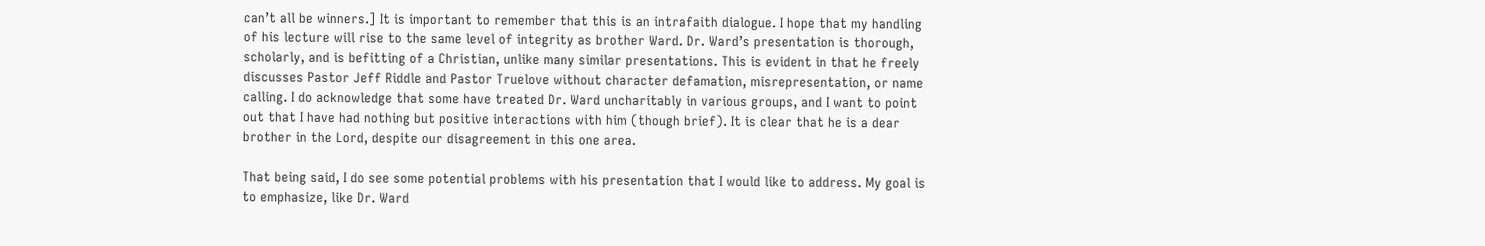can’t all be winners.] It is important to remember that this is an intrafaith dialogue. I hope that my handling of his lecture will rise to the same level of integrity as brother Ward. Dr. Ward’s presentation is thorough, scholarly, and is befitting of a Christian, unlike many similar presentations. This is evident in that he freely discusses Pastor Jeff Riddle and Pastor Truelove without character defamation, misrepresentation, or name calling. I do acknowledge that some have treated Dr. Ward uncharitably in various groups, and I want to point out that I have had nothing but positive interactions with him (though brief). It is clear that he is a dear brother in the Lord, despite our disagreement in this one area.

That being said, I do see some potential problems with his presentation that I would like to address. My goal is to emphasize, like Dr. Ward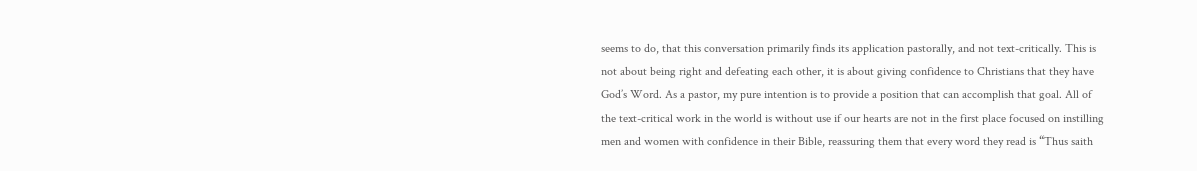seems to do, that this conversation primarily finds its application pastorally, and not text-critically. This is not about being right and defeating each other, it is about giving confidence to Christians that they have God’s Word. As a pastor, my pure intention is to provide a position that can accomplish that goal. All of the text-critical work in the world is without use if our hearts are not in the first place focused on instilling men and women with confidence in their Bible, reassuring them that every word they read is “Thus saith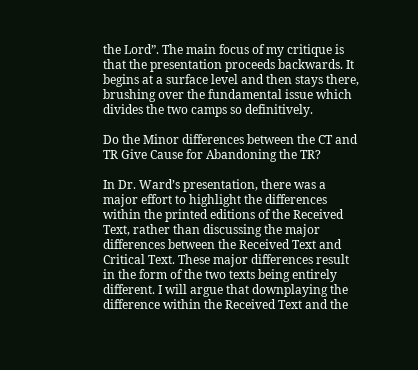the Lord”. The main focus of my critique is that the presentation proceeds backwards. It begins at a surface level and then stays there, brushing over the fundamental issue which divides the two camps so definitively.

Do the Minor differences between the CT and TR Give Cause for Abandoning the TR?

In Dr. Ward’s presentation, there was a major effort to highlight the differences within the printed editions of the Received Text, rather than discussing the major differences between the Received Text and Critical Text. These major differences result in the form of the two texts being entirely different. I will argue that downplaying the difference within the Received Text and the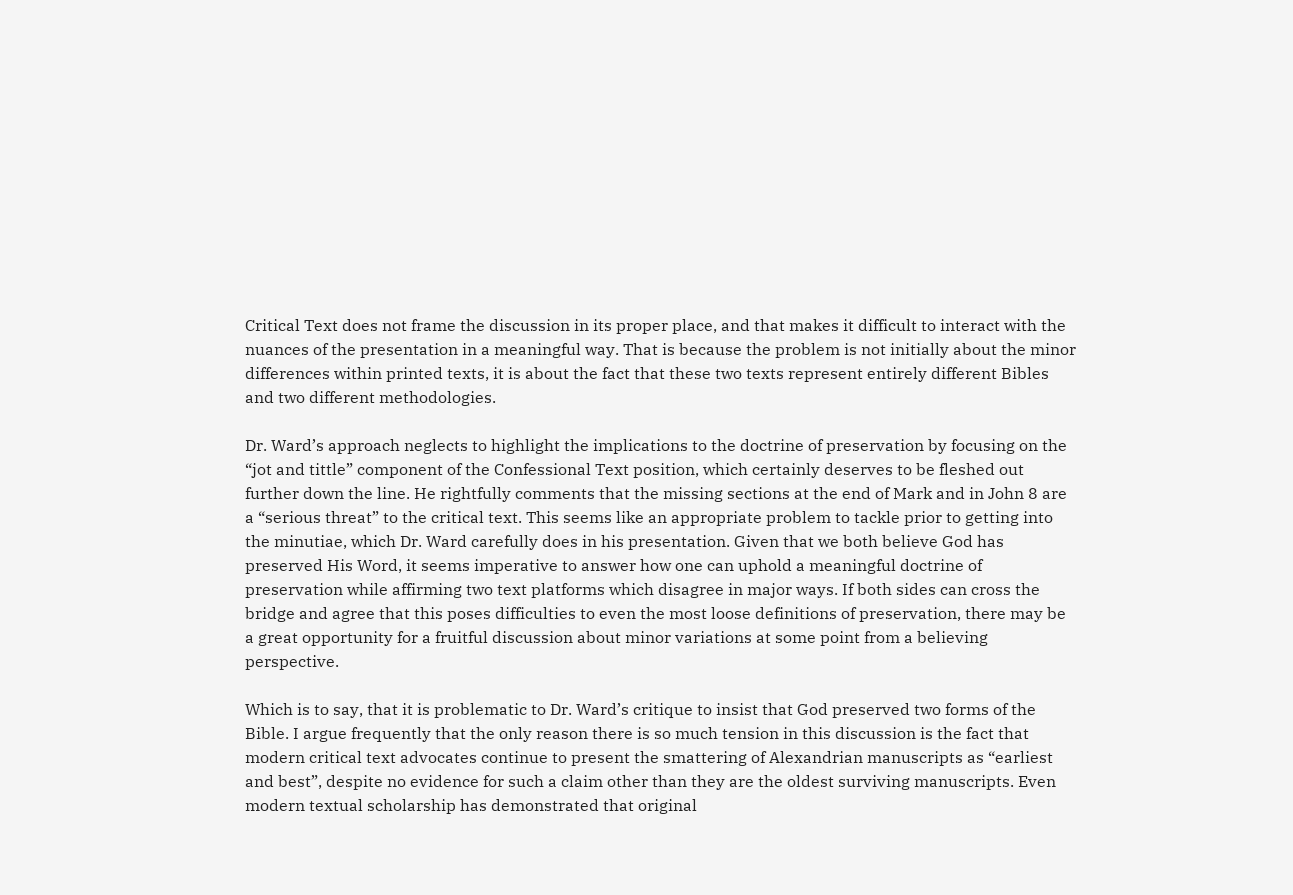Critical Text does not frame the discussion in its proper place, and that makes it difficult to interact with the nuances of the presentation in a meaningful way. That is because the problem is not initially about the minor differences within printed texts, it is about the fact that these two texts represent entirely different Bibles and two different methodologies.

Dr. Ward’s approach neglects to highlight the implications to the doctrine of preservation by focusing on the “jot and tittle” component of the Confessional Text position, which certainly deserves to be fleshed out further down the line. He rightfully comments that the missing sections at the end of Mark and in John 8 are a “serious threat” to the critical text. This seems like an appropriate problem to tackle prior to getting into the minutiae, which Dr. Ward carefully does in his presentation. Given that we both believe God has preserved His Word, it seems imperative to answer how one can uphold a meaningful doctrine of preservation while affirming two text platforms which disagree in major ways. If both sides can cross the bridge and agree that this poses difficulties to even the most loose definitions of preservation, there may be a great opportunity for a fruitful discussion about minor variations at some point from a believing perspective.

Which is to say, that it is problematic to Dr. Ward’s critique to insist that God preserved two forms of the Bible. I argue frequently that the only reason there is so much tension in this discussion is the fact that modern critical text advocates continue to present the smattering of Alexandrian manuscripts as “earliest and best”, despite no evidence for such a claim other than they are the oldest surviving manuscripts. Even modern textual scholarship has demonstrated that original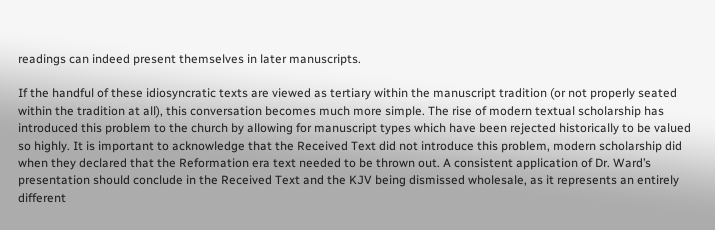readings can indeed present themselves in later manuscripts.

If the handful of these idiosyncratic texts are viewed as tertiary within the manuscript tradition (or not properly seated within the tradition at all), this conversation becomes much more simple. The rise of modern textual scholarship has introduced this problem to the church by allowing for manuscript types which have been rejected historically to be valued so highly. It is important to acknowledge that the Received Text did not introduce this problem, modern scholarship did when they declared that the Reformation era text needed to be thrown out. A consistent application of Dr. Ward’s presentation should conclude in the Received Text and the KJV being dismissed wholesale, as it represents an entirely different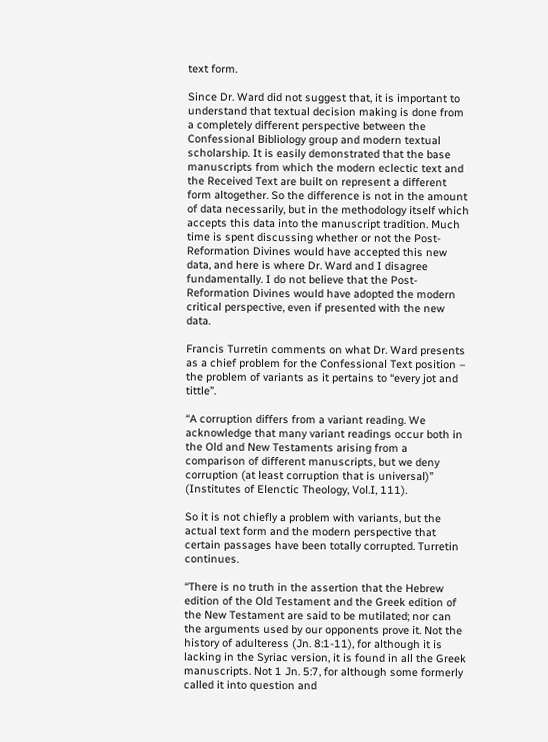text form.

Since Dr. Ward did not suggest that, it is important to understand that textual decision making is done from a completely different perspective between the Confessional Bibliology group and modern textual scholarship. It is easily demonstrated that the base manuscripts from which the modern eclectic text and the Received Text are built on represent a different form altogether. So the difference is not in the amount of data necessarily, but in the methodology itself which accepts this data into the manuscript tradition. Much time is spent discussing whether or not the Post-Reformation Divines would have accepted this new data, and here is where Dr. Ward and I disagree fundamentally. I do not believe that the Post-Reformation Divines would have adopted the modern critical perspective, even if presented with the new data.

Francis Turretin comments on what Dr. Ward presents as a chief problem for the Confessional Text position – the problem of variants as it pertains to “every jot and tittle”.

“A corruption differs from a variant reading. We acknowledge that many variant readings occur both in the Old and New Testaments arising from a comparison of different manuscripts, but we deny corruption (at least corruption that is universal)” (Institutes of Elenctic Theology, Vol.I, 111).

So it is not chiefly a problem with variants, but the actual text form and the modern perspective that certain passages have been totally corrupted. Turretin continues.

“There is no truth in the assertion that the Hebrew edition of the Old Testament and the Greek edition of the New Testament are said to be mutilated; nor can the arguments used by our opponents prove it. Not the history of adulteress (Jn. 8:1-11), for although it is lacking in the Syriac version, it is found in all the Greek manuscripts. Not 1 Jn. 5:7, for although some formerly called it into question and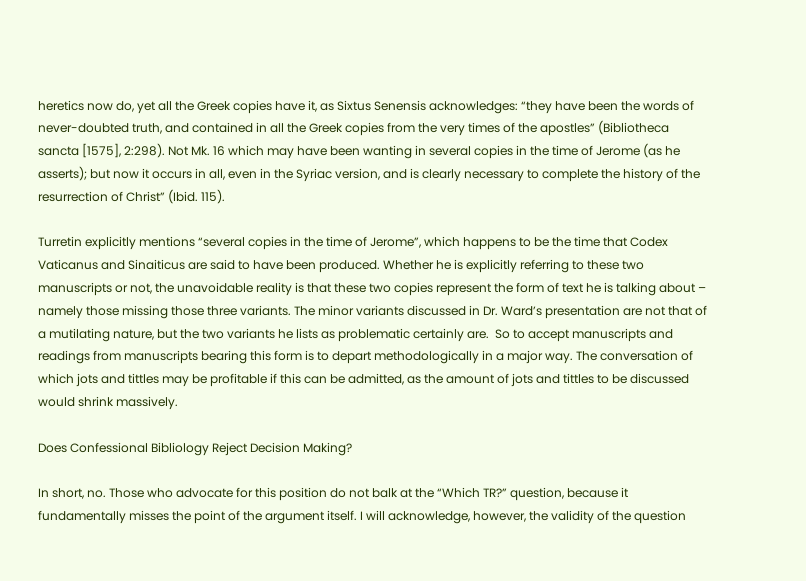heretics now do, yet all the Greek copies have it, as Sixtus Senensis acknowledges: “they have been the words of never-doubted truth, and contained in all the Greek copies from the very times of the apostles” (Bibliotheca sancta [1575], 2:298). Not Mk. 16 which may have been wanting in several copies in the time of Jerome (as he asserts); but now it occurs in all, even in the Syriac version, and is clearly necessary to complete the history of the resurrection of Christ” (Ibid. 115).

Turretin explicitly mentions “several copies in the time of Jerome”, which happens to be the time that Codex Vaticanus and Sinaiticus are said to have been produced. Whether he is explicitly referring to these two manuscripts or not, the unavoidable reality is that these two copies represent the form of text he is talking about – namely those missing those three variants. The minor variants discussed in Dr. Ward’s presentation are not that of a mutilating nature, but the two variants he lists as problematic certainly are.  So to accept manuscripts and readings from manuscripts bearing this form is to depart methodologically in a major way. The conversation of which jots and tittles may be profitable if this can be admitted, as the amount of jots and tittles to be discussed would shrink massively.

Does Confessional Bibliology Reject Decision Making?

In short, no. Those who advocate for this position do not balk at the “Which TR?” question, because it fundamentally misses the point of the argument itself. I will acknowledge, however, the validity of the question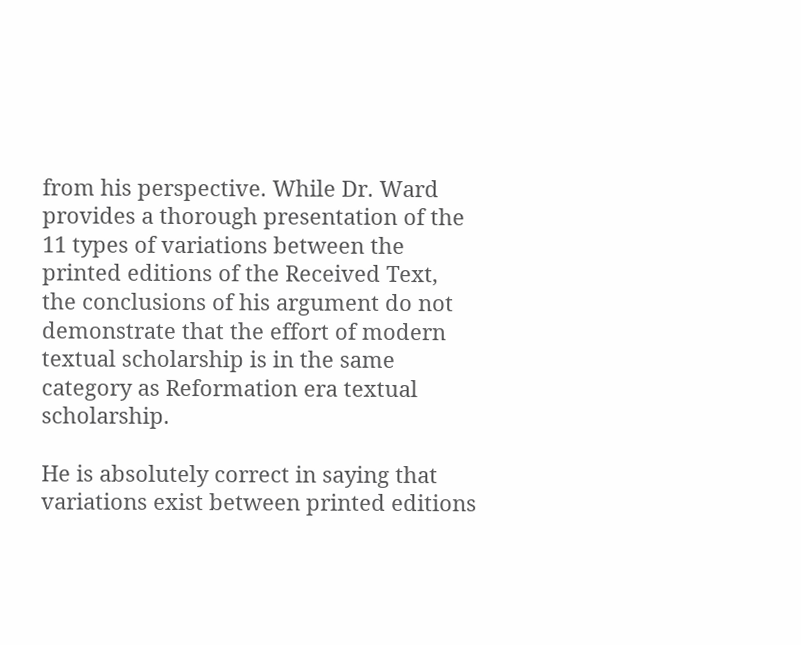from his perspective. While Dr. Ward provides a thorough presentation of the 11 types of variations between the printed editions of the Received Text, the conclusions of his argument do not demonstrate that the effort of modern textual scholarship is in the same category as Reformation era textual scholarship.

He is absolutely correct in saying that variations exist between printed editions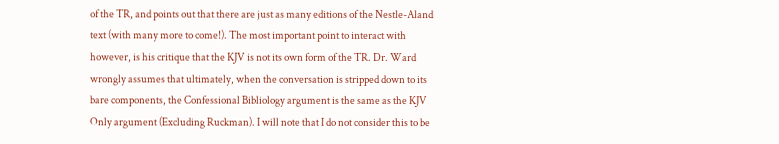of the TR, and points out that there are just as many editions of the Nestle-Aland text (with many more to come!). The most important point to interact with however, is his critique that the KJV is not its own form of the TR. Dr. Ward wrongly assumes that ultimately, when the conversation is stripped down to its bare components, the Confessional Bibliology argument is the same as the KJV Only argument (Excluding Ruckman). I will note that I do not consider this to be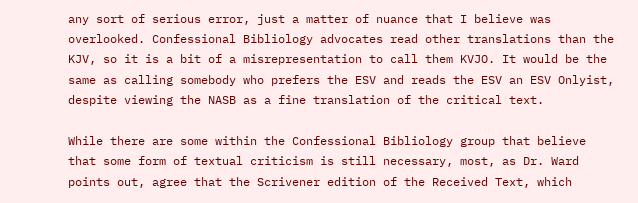any sort of serious error, just a matter of nuance that I believe was overlooked. Confessional Bibliology advocates read other translations than the KJV, so it is a bit of a misrepresentation to call them KVJO. It would be the same as calling somebody who prefers the ESV and reads the ESV an ESV Onlyist, despite viewing the NASB as a fine translation of the critical text.

While there are some within the Confessional Bibliology group that believe that some form of textual criticism is still necessary, most, as Dr. Ward points out, agree that the Scrivener edition of the Received Text, which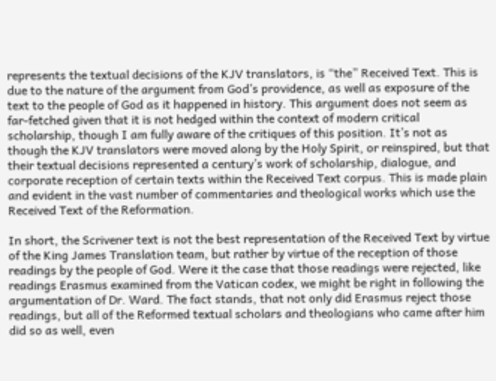represents the textual decisions of the KJV translators, is “the” Received Text. This is due to the nature of the argument from God’s providence, as well as exposure of the text to the people of God as it happened in history. This argument does not seem as far-fetched given that it is not hedged within the context of modern critical scholarship, though I am fully aware of the critiques of this position. It’s not as though the KJV translators were moved along by the Holy Spirit, or reinspired, but that their textual decisions represented a century’s work of scholarship, dialogue, and corporate reception of certain texts within the Received Text corpus. This is made plain and evident in the vast number of commentaries and theological works which use the Received Text of the Reformation.

In short, the Scrivener text is not the best representation of the Received Text by virtue of the King James Translation team, but rather by virtue of the reception of those readings by the people of God. Were it the case that those readings were rejected, like readings Erasmus examined from the Vatican codex, we might be right in following the argumentation of Dr. Ward. The fact stands, that not only did Erasmus reject those readings, but all of the Reformed textual scholars and theologians who came after him did so as well, even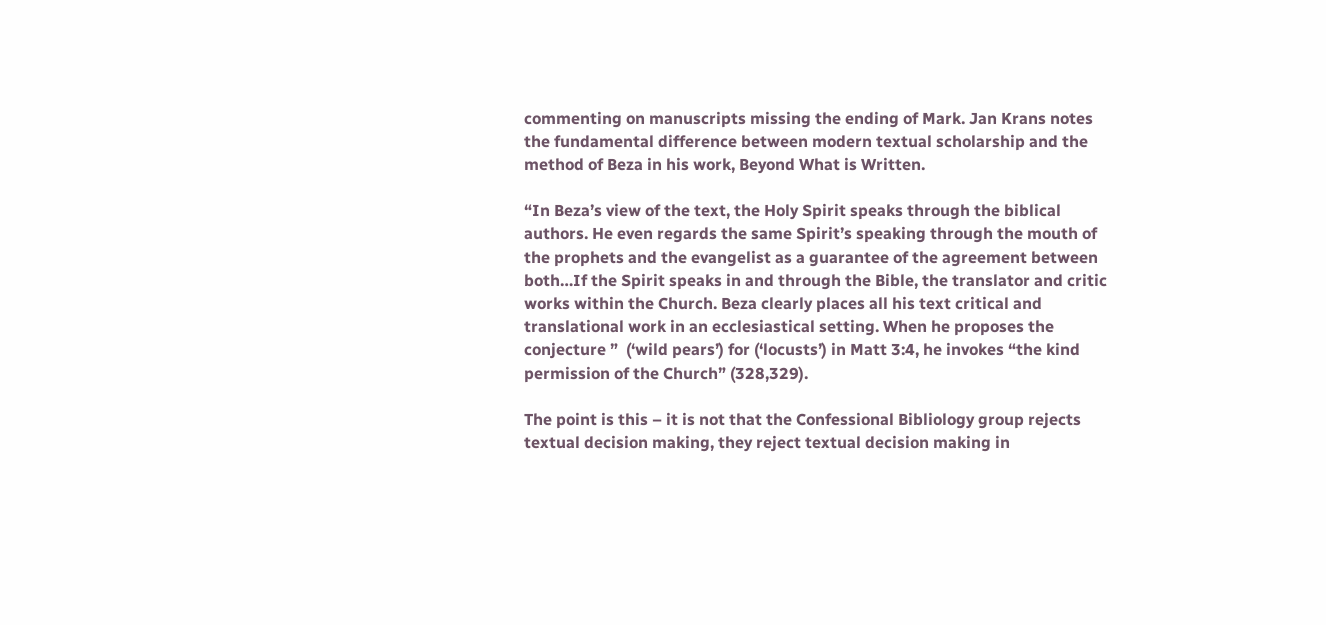commenting on manuscripts missing the ending of Mark. Jan Krans notes the fundamental difference between modern textual scholarship and the method of Beza in his work, Beyond What is Written.

“In Beza’s view of the text, the Holy Spirit speaks through the biblical authors. He even regards the same Spirit’s speaking through the mouth of the prophets and the evangelist as a guarantee of the agreement between both…If the Spirit speaks in and through the Bible, the translator and critic works within the Church. Beza clearly places all his text critical and translational work in an ecclesiastical setting. When he proposes the conjecture ”  (‘wild pears’) for (‘locusts’) in Matt 3:4, he invokes “the kind permission of the Church” (328,329).

The point is this – it is not that the Confessional Bibliology group rejects textual decision making, they reject textual decision making in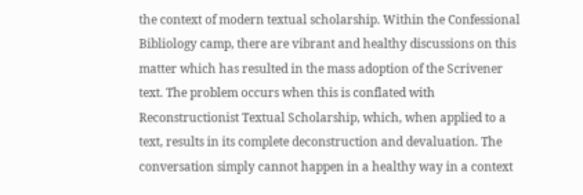the context of modern textual scholarship. Within the Confessional Bibliology camp, there are vibrant and healthy discussions on this matter which has resulted in the mass adoption of the Scrivener text. The problem occurs when this is conflated with Reconstructionist Textual Scholarship, which, when applied to a text, results in its complete deconstruction and devaluation. The conversation simply cannot happen in a healthy way in a context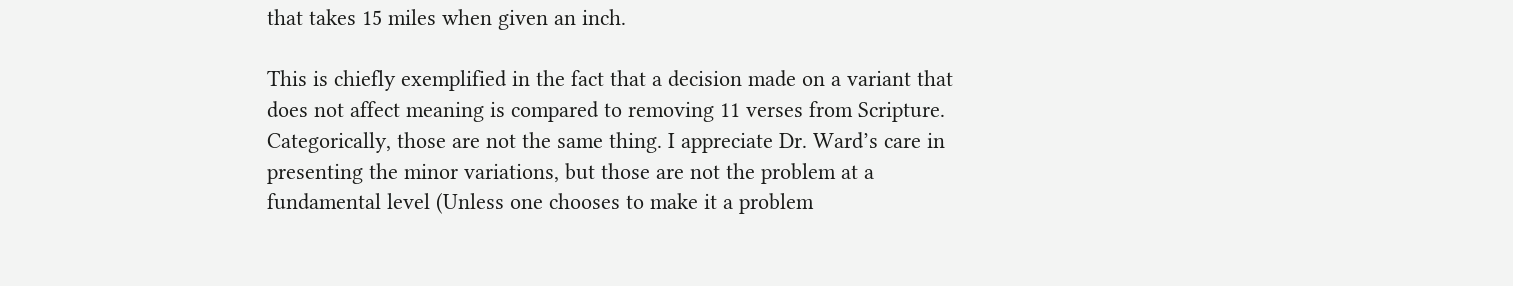that takes 15 miles when given an inch.

This is chiefly exemplified in the fact that a decision made on a variant that does not affect meaning is compared to removing 11 verses from Scripture. Categorically, those are not the same thing. I appreciate Dr. Ward’s care in presenting the minor variations, but those are not the problem at a fundamental level (Unless one chooses to make it a problem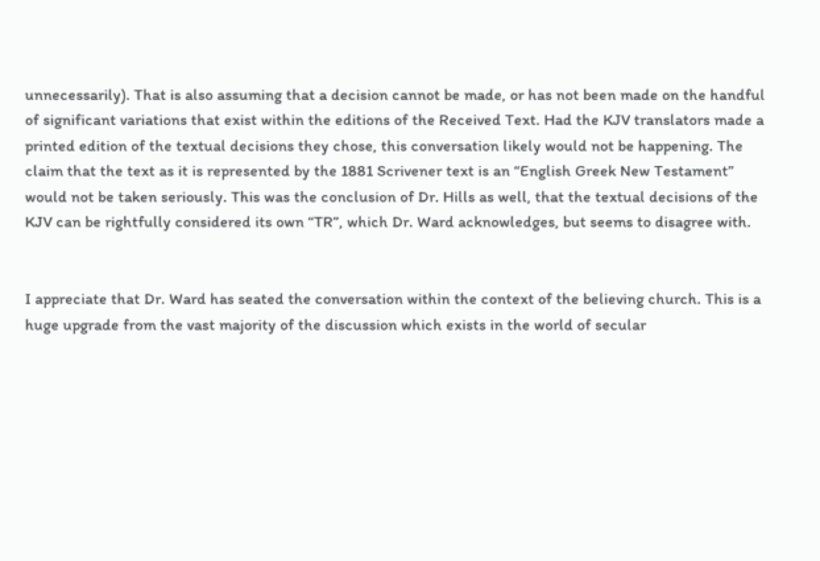unnecessarily). That is also assuming that a decision cannot be made, or has not been made on the handful of significant variations that exist within the editions of the Received Text. Had the KJV translators made a printed edition of the textual decisions they chose, this conversation likely would not be happening. The claim that the text as it is represented by the 1881 Scrivener text is an “English Greek New Testament” would not be taken seriously. This was the conclusion of Dr. Hills as well, that the textual decisions of the KJV can be rightfully considered its own “TR”, which Dr. Ward acknowledges, but seems to disagree with.


I appreciate that Dr. Ward has seated the conversation within the context of the believing church. This is a huge upgrade from the vast majority of the discussion which exists in the world of secular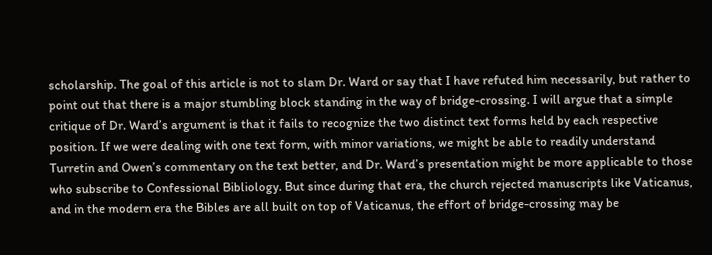scholarship. The goal of this article is not to slam Dr. Ward or say that I have refuted him necessarily, but rather to point out that there is a major stumbling block standing in the way of bridge-crossing. I will argue that a simple critique of Dr. Ward’s argument is that it fails to recognize the two distinct text forms held by each respective position. If we were dealing with one text form, with minor variations, we might be able to readily understand Turretin and Owen’s commentary on the text better, and Dr. Ward’s presentation might be more applicable to those who subscribe to Confessional Bibliology. But since during that era, the church rejected manuscripts like Vaticanus, and in the modern era the Bibles are all built on top of Vaticanus, the effort of bridge-crossing may be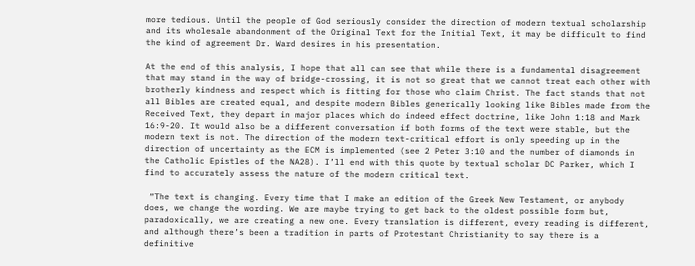more tedious. Until the people of God seriously consider the direction of modern textual scholarship and its wholesale abandonment of the Original Text for the Initial Text, it may be difficult to find the kind of agreement Dr. Ward desires in his presentation.

At the end of this analysis, I hope that all can see that while there is a fundamental disagreement that may stand in the way of bridge-crossing, it is not so great that we cannot treat each other with brotherly kindness and respect which is fitting for those who claim Christ. The fact stands that not all Bibles are created equal, and despite modern Bibles generically looking like Bibles made from the Received Text, they depart in major places which do indeed effect doctrine, like John 1:18 and Mark 16:9-20. It would also be a different conversation if both forms of the text were stable, but the modern text is not. The direction of the modern text-critical effort is only speeding up in the direction of uncertainty as the ECM is implemented (see 2 Peter 3:10 and the number of diamonds in the Catholic Epistles of the NA28). I’ll end with this quote by textual scholar DC Parker, which I find to accurately assess the nature of the modern critical text.

 “The text is changing. Every time that I make an edition of the Greek New Testament, or anybody does, we change the wording. We are maybe trying to get back to the oldest possible form but, paradoxically, we are creating a new one. Every translation is different, every reading is different, and although there’s been a tradition in parts of Protestant Christianity to say there is a definitive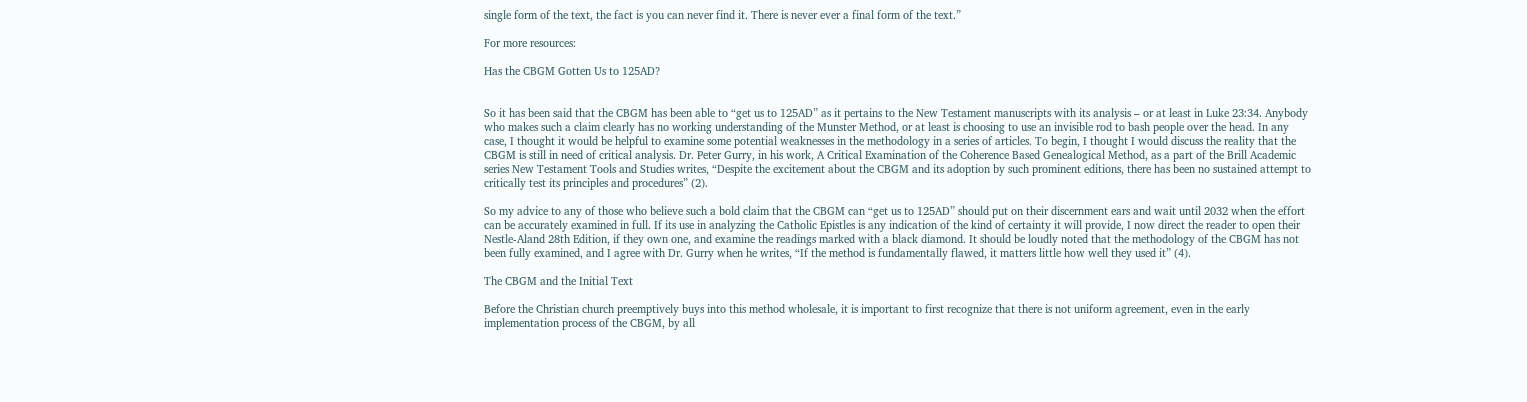single form of the text, the fact is you can never find it. There is never ever a final form of the text.”

For more resources:

Has the CBGM Gotten Us to 125AD?


So it has been said that the CBGM has been able to “get us to 125AD” as it pertains to the New Testament manuscripts with its analysis – or at least in Luke 23:34. Anybody who makes such a claim clearly has no working understanding of the Munster Method, or at least is choosing to use an invisible rod to bash people over the head. In any case, I thought it would be helpful to examine some potential weaknesses in the methodology in a series of articles. To begin, I thought I would discuss the reality that the CBGM is still in need of critical analysis. Dr. Peter Gurry, in his work, A Critical Examination of the Coherence Based Genealogical Method, as a part of the Brill Academic series New Testament Tools and Studies writes, “Despite the excitement about the CBGM and its adoption by such prominent editions, there has been no sustained attempt to critically test its principles and procedures” (2).

So my advice to any of those who believe such a bold claim that the CBGM can “get us to 125AD” should put on their discernment ears and wait until 2032 when the effort can be accurately examined in full. If its use in analyzing the Catholic Epistles is any indication of the kind of certainty it will provide, I now direct the reader to open their Nestle-Aland 28th Edition, if they own one, and examine the readings marked with a black diamond. It should be loudly noted that the methodology of the CBGM has not been fully examined, and I agree with Dr. Gurry when he writes, “If the method is fundamentally flawed, it matters little how well they used it” (4).

The CBGM and the Initial Text

Before the Christian church preemptively buys into this method wholesale, it is important to first recognize that there is not uniform agreement, even in the early implementation process of the CBGM, by all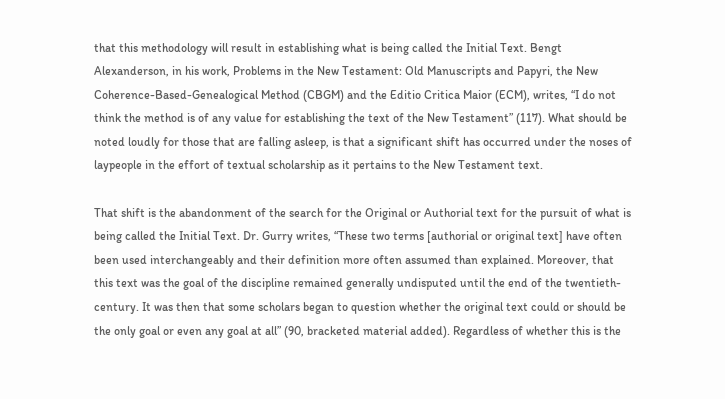that this methodology will result in establishing what is being called the Initial Text. Bengt Alexanderson, in his work, Problems in the New Testament: Old Manuscripts and Papyri, the New Coherence-Based-Genealogical Method (CBGM) and the Editio Critica Maior (ECM), writes, “I do not think the method is of any value for establishing the text of the New Testament” (117). What should be noted loudly for those that are falling asleep, is that a significant shift has occurred under the noses of laypeople in the effort of textual scholarship as it pertains to the New Testament text.

That shift is the abandonment of the search for the Original or Authorial text for the pursuit of what is being called the Initial Text. Dr. Gurry writes, “These two terms [authorial or original text] have often been used interchangeably and their definition more often assumed than explained. Moreover, that this text was the goal of the discipline remained generally undisputed until the end of the twentieth-century. It was then that some scholars began to question whether the original text could or should be the only goal or even any goal at all” (90, bracketed material added). Regardless of whether this is the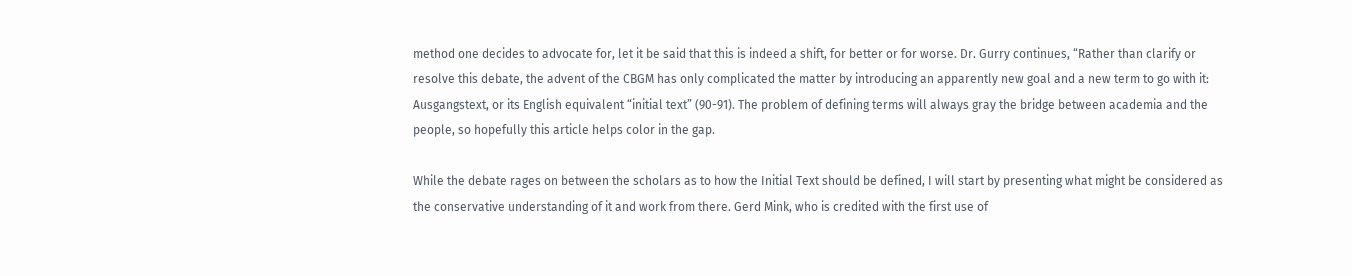method one decides to advocate for, let it be said that this is indeed a shift, for better or for worse. Dr. Gurry continues, “Rather than clarify or resolve this debate, the advent of the CBGM has only complicated the matter by introducing an apparently new goal and a new term to go with it: Ausgangstext, or its English equivalent “initial text” (90-91). The problem of defining terms will always gray the bridge between academia and the people, so hopefully this article helps color in the gap.

While the debate rages on between the scholars as to how the Initial Text should be defined, I will start by presenting what might be considered as the conservative understanding of it and work from there. Gerd Mink, who is credited with the first use of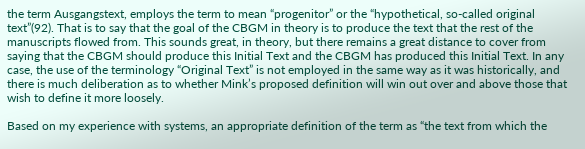the term Ausgangstext, employs the term to mean “progenitor” or the “hypothetical, so-called original text”(92). That is to say that the goal of the CBGM in theory is to produce the text that the rest of the manuscripts flowed from. This sounds great, in theory, but there remains a great distance to cover from saying that the CBGM should produce this Initial Text and the CBGM has produced this Initial Text. In any case, the use of the terminology “Original Text” is not employed in the same way as it was historically, and there is much deliberation as to whether Mink’s proposed definition will win out over and above those that wish to define it more loosely.

Based on my experience with systems, an appropriate definition of the term as “the text from which the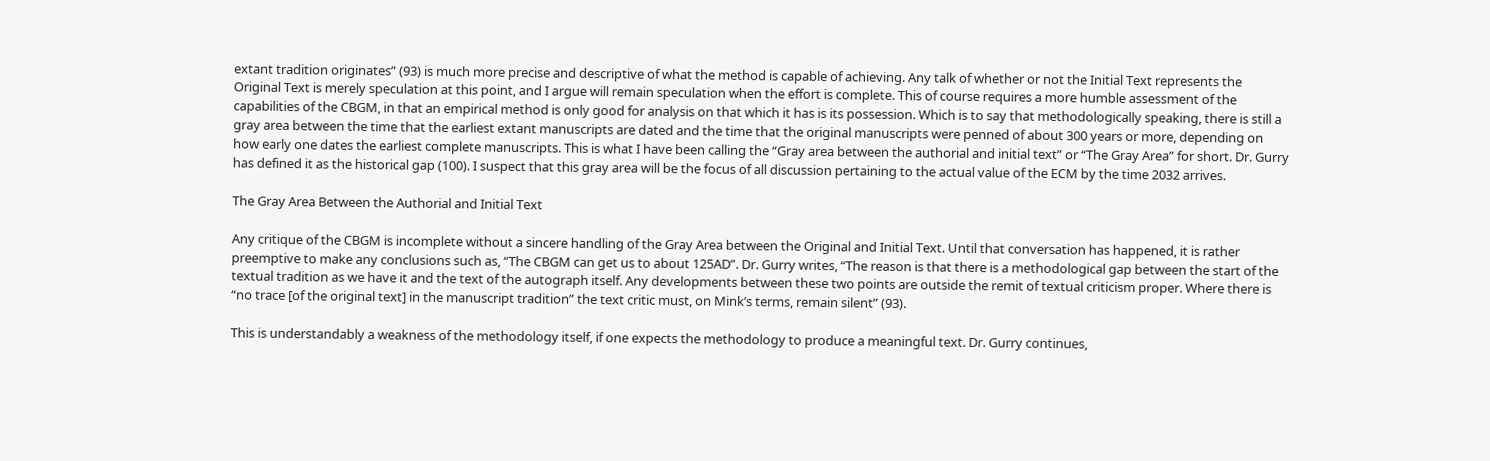extant tradition originates” (93) is much more precise and descriptive of what the method is capable of achieving. Any talk of whether or not the Initial Text represents the Original Text is merely speculation at this point, and I argue will remain speculation when the effort is complete. This of course requires a more humble assessment of the capabilities of the CBGM, in that an empirical method is only good for analysis on that which it has is its possession. Which is to say that methodologically speaking, there is still a gray area between the time that the earliest extant manuscripts are dated and the time that the original manuscripts were penned of about 300 years or more, depending on how early one dates the earliest complete manuscripts. This is what I have been calling the “Gray area between the authorial and initial text” or “The Gray Area” for short. Dr. Gurry has defined it as the historical gap (100). I suspect that this gray area will be the focus of all discussion pertaining to the actual value of the ECM by the time 2032 arrives.

The Gray Area Between the Authorial and Initial Text

Any critique of the CBGM is incomplete without a sincere handling of the Gray Area between the Original and Initial Text. Until that conversation has happened, it is rather preemptive to make any conclusions such as, “The CBGM can get us to about 125AD”. Dr. Gurry writes, “The reason is that there is a methodological gap between the start of the textual tradition as we have it and the text of the autograph itself. Any developments between these two points are outside the remit of textual criticism proper. Where there is “no trace [of the original text] in the manuscript tradition” the text critic must, on Mink’s terms, remain silent” (93).

This is understandably a weakness of the methodology itself, if one expects the methodology to produce a meaningful text. Dr. Gurry continues,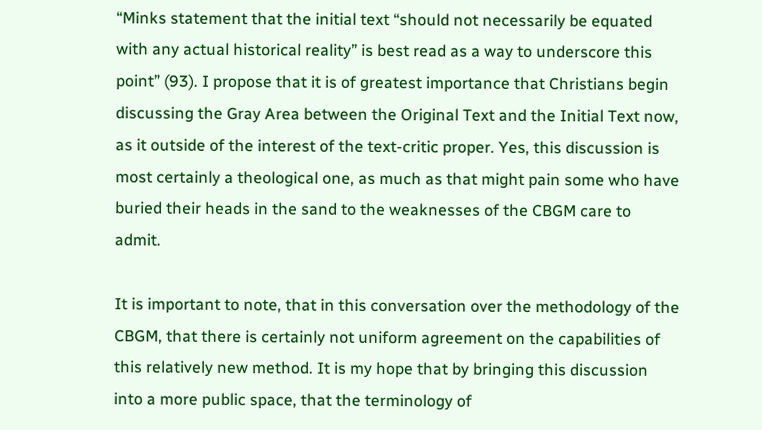“Minks statement that the initial text “should not necessarily be equated with any actual historical reality” is best read as a way to underscore this point” (93). I propose that it is of greatest importance that Christians begin discussing the Gray Area between the Original Text and the Initial Text now, as it outside of the interest of the text-critic proper. Yes, this discussion is most certainly a theological one, as much as that might pain some who have buried their heads in the sand to the weaknesses of the CBGM care to admit.

It is important to note, that in this conversation over the methodology of the CBGM, that there is certainly not uniform agreement on the capabilities of this relatively new method. It is my hope that by bringing this discussion into a more public space, that the terminology of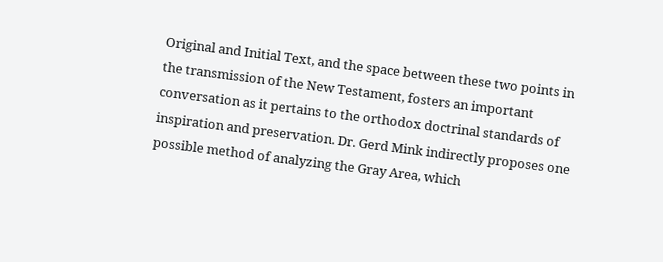Original and Initial Text, and the space between these two points in the transmission of the New Testament, fosters an important conversation as it pertains to the orthodox doctrinal standards of inspiration and preservation. Dr. Gerd Mink indirectly proposes one possible method of analyzing the Gray Area, which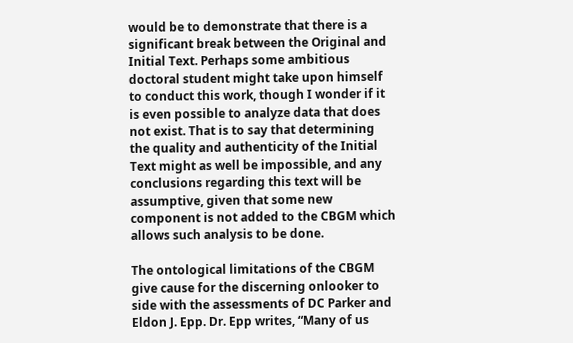would be to demonstrate that there is a significant break between the Original and Initial Text. Perhaps some ambitious doctoral student might take upon himself to conduct this work, though I wonder if it is even possible to analyze data that does not exist. That is to say that determining the quality and authenticity of the Initial Text might as well be impossible, and any conclusions regarding this text will be assumptive, given that some new component is not added to the CBGM which allows such analysis to be done.

The ontological limitations of the CBGM give cause for the discerning onlooker to side with the assessments of DC Parker and Eldon J. Epp. Dr. Epp writes, “Many of us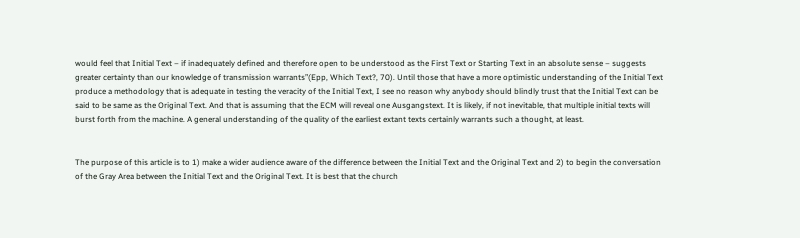would feel that Initial Text – if inadequately defined and therefore open to be understood as the First Text or Starting Text in an absolute sense – suggests greater certainty than our knowledge of transmission warrants”(Epp, Which Text?, 70). Until those that have a more optimistic understanding of the Initial Text produce a methodology that is adequate in testing the veracity of the Initial Text, I see no reason why anybody should blindly trust that the Initial Text can be said to be same as the Original Text. And that is assuming that the ECM will reveal one Ausgangstext. It is likely, if not inevitable, that multiple initial texts will burst forth from the machine. A general understanding of the quality of the earliest extant texts certainly warrants such a thought, at least.


The purpose of this article is to 1) make a wider audience aware of the difference between the Initial Text and the Original Text and 2) to begin the conversation of the Gray Area between the Initial Text and the Original Text. It is best that the church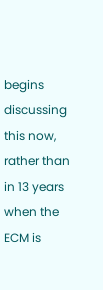begins discussing this now, rather than in 13 years when the ECM is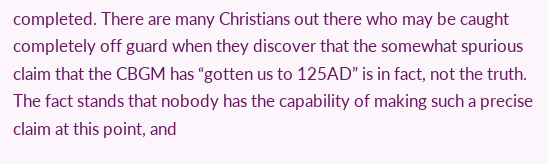completed. There are many Christians out there who may be caught completely off guard when they discover that the somewhat spurious claim that the CBGM has “gotten us to 125AD” is in fact, not the truth. The fact stands that nobody has the capability of making such a precise claim at this point, and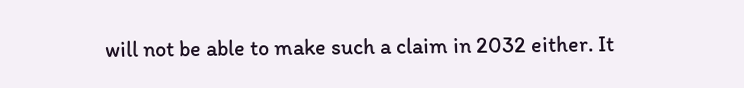will not be able to make such a claim in 2032 either. It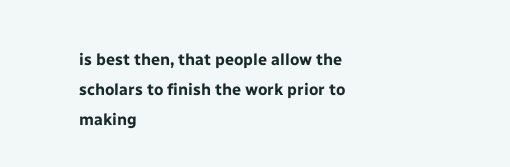is best then, that people allow the scholars to finish the work prior to making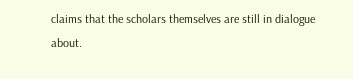claims that the scholars themselves are still in dialogue about.